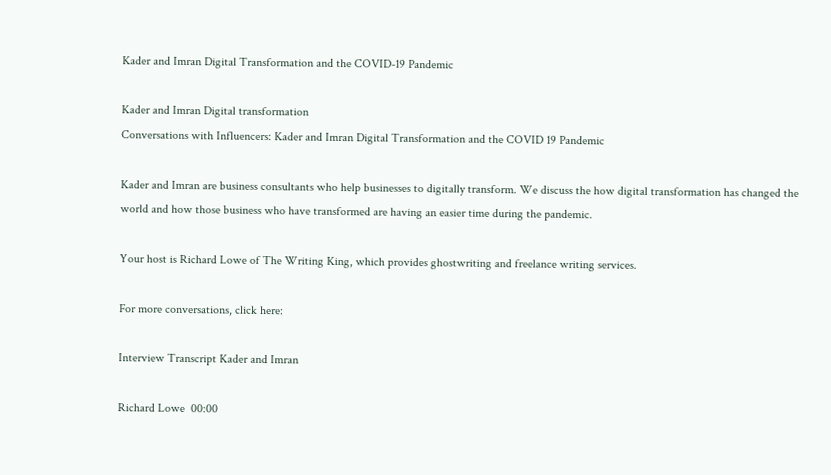Kader and Imran Digital Transformation and the COVID-19 Pandemic

Kader and Imran Digital transformation
Conversations with Influencers: Kader and Imran Digital Transformation and the COVID 19 Pandemic

Kader and Imran are business consultants who help businesses to digitally transform. We discuss the how digital transformation has changed the world and how those business who have transformed are having an easier time during the pandemic.

Your host is Richard Lowe of The Writing King, which provides ghostwriting and freelance writing services.

For more conversations, click here:

Interview Transcript Kader and Imran

Richard Lowe  00:00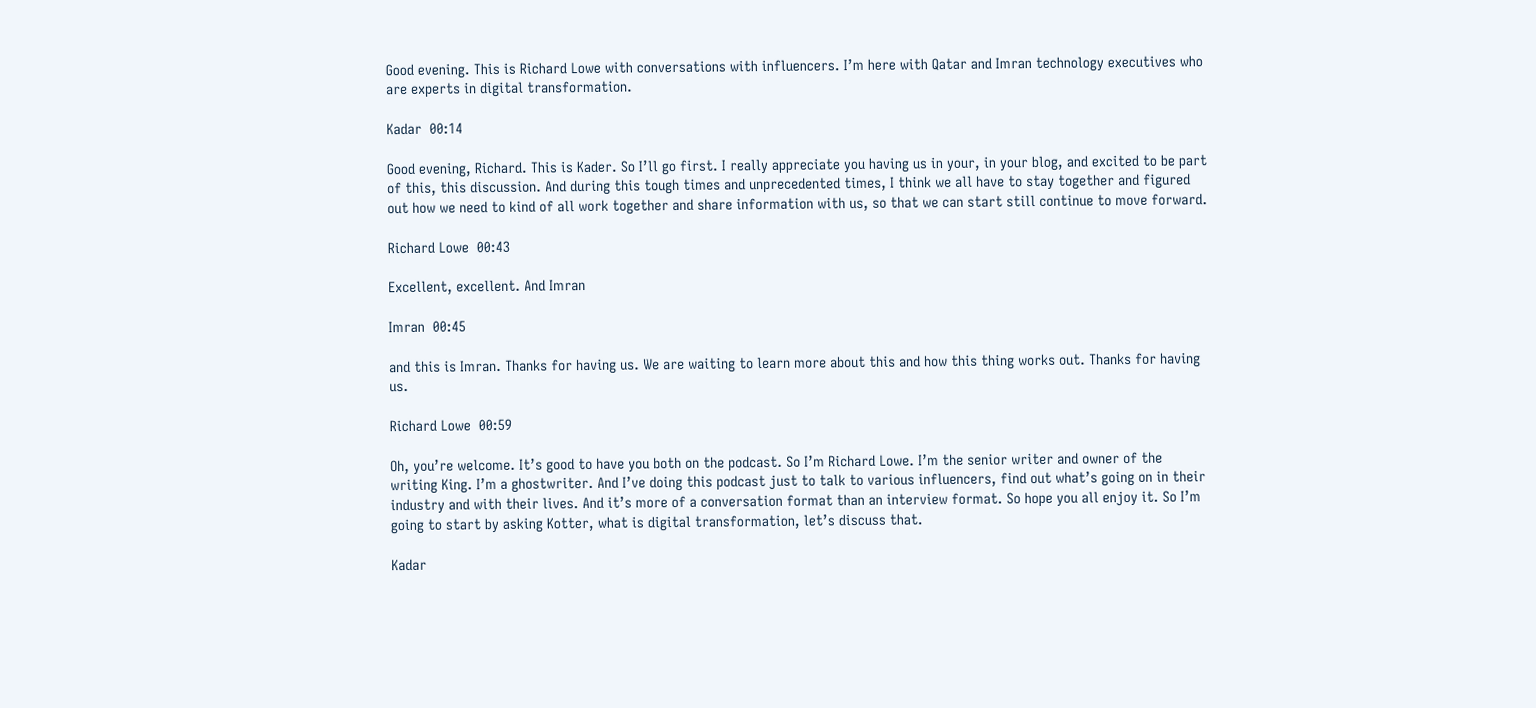Good evening. This is Richard Lowe with conversations with influencers. I’m here with Qatar and Imran technology executives who are experts in digital transformation.

Kadar  00:14

Good evening, Richard. This is Kader. So I’ll go first. I really appreciate you having us in your, in your blog, and excited to be part of this, this discussion. And during this tough times and unprecedented times, I think we all have to stay together and figured out how we need to kind of all work together and share information with us, so that we can start still continue to move forward.

Richard Lowe  00:43

Excellent, excellent. And Imran

Imran  00:45

and this is Imran. Thanks for having us. We are waiting to learn more about this and how this thing works out. Thanks for having us.

Richard Lowe  00:59

Oh, you’re welcome. It’s good to have you both on the podcast. So I’m Richard Lowe. I’m the senior writer and owner of the writing King. I’m a ghostwriter. And I’ve doing this podcast just to talk to various influencers, find out what’s going on in their industry and with their lives. And it’s more of a conversation format than an interview format. So hope you all enjoy it. So I’m going to start by asking Kotter, what is digital transformation, let’s discuss that.

Kadar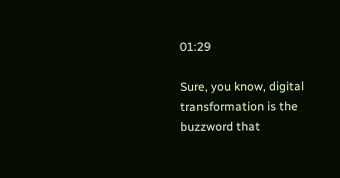01:29

Sure, you know, digital transformation is the buzzword that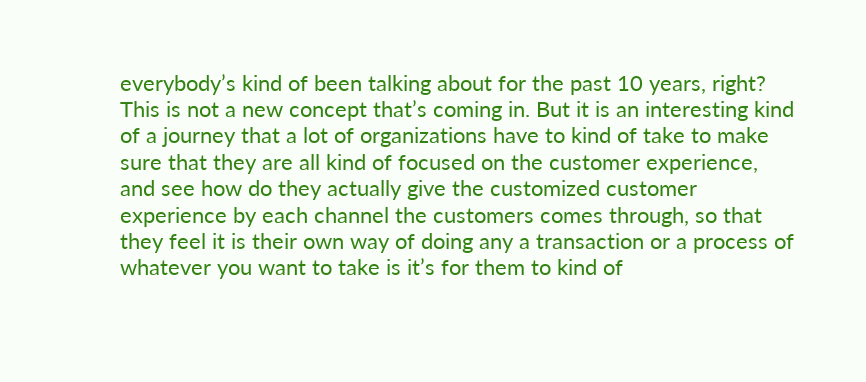everybody’s kind of been talking about for the past 10 years, right? This is not a new concept that’s coming in. But it is an interesting kind of a journey that a lot of organizations have to kind of take to make sure that they are all kind of focused on the customer experience, and see how do they actually give the customized customer experience by each channel the customers comes through, so that they feel it is their own way of doing any a transaction or a process of whatever you want to take is it’s for them to kind of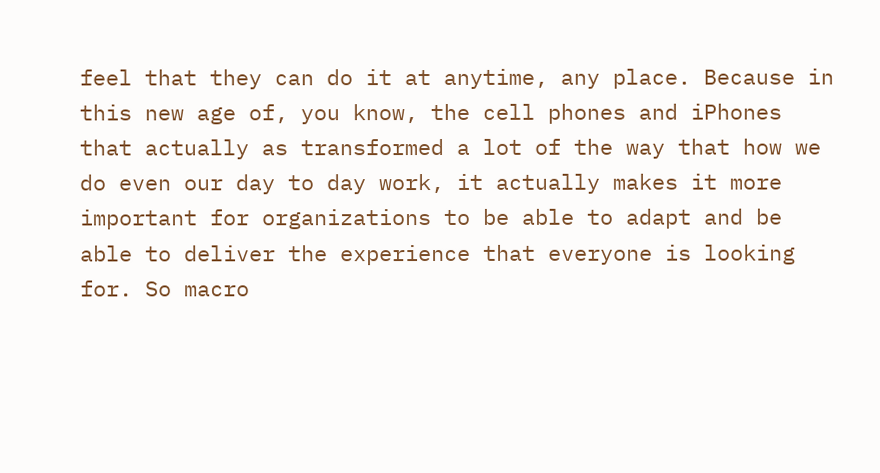feel that they can do it at anytime, any place. Because in this new age of, you know, the cell phones and iPhones that actually as transformed a lot of the way that how we do even our day to day work, it actually makes it more important for organizations to be able to adapt and be able to deliver the experience that everyone is looking for. So macro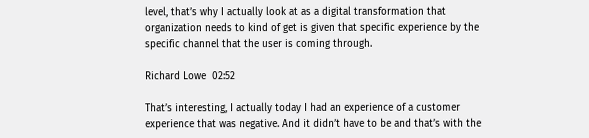level, that’s why I actually look at as a digital transformation that organization needs to kind of get is given that specific experience by the specific channel that the user is coming through.

Richard Lowe  02:52

That’s interesting, I actually today I had an experience of a customer experience that was negative. And it didn’t have to be and that’s with the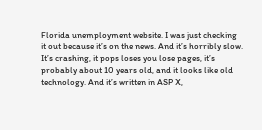Florida unemployment website. I was just checking it out because it’s on the news. And it’s horribly slow. It’s crashing, it pops loses you lose pages, it’s probably about 10 years old, and it looks like old technology. And it’s written in ASP X,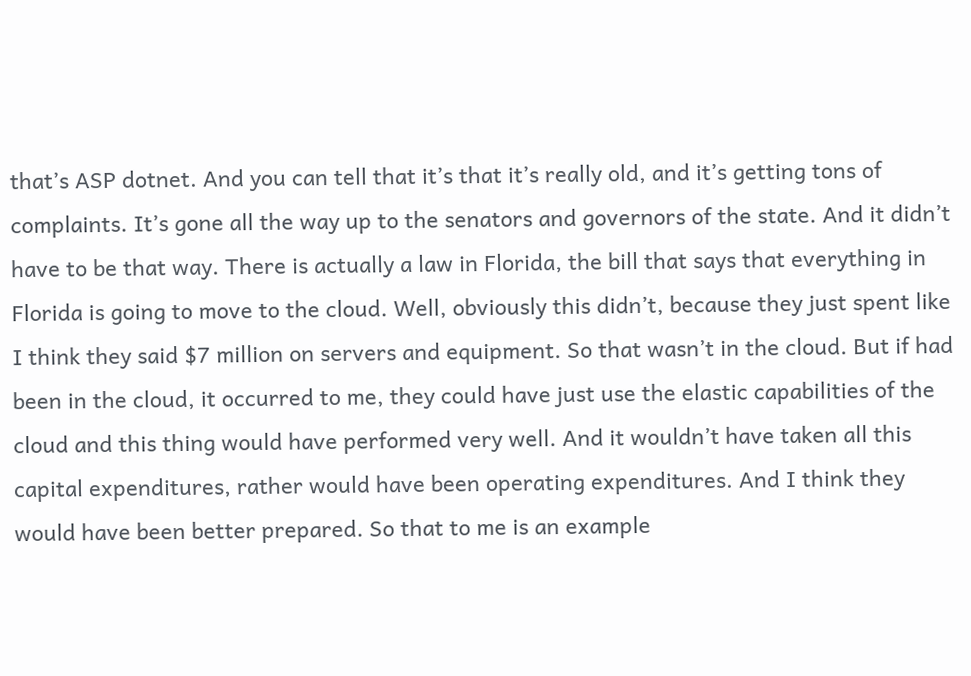that’s ASP dotnet. And you can tell that it’s that it’s really old, and it’s getting tons of complaints. It’s gone all the way up to the senators and governors of the state. And it didn’t have to be that way. There is actually a law in Florida, the bill that says that everything in Florida is going to move to the cloud. Well, obviously this didn’t, because they just spent like I think they said $7 million on servers and equipment. So that wasn’t in the cloud. But if had been in the cloud, it occurred to me, they could have just use the elastic capabilities of the cloud and this thing would have performed very well. And it wouldn’t have taken all this capital expenditures, rather would have been operating expenditures. And I think they would have been better prepared. So that to me is an example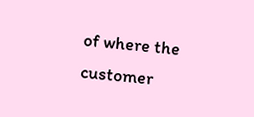of where the customer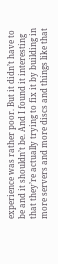experience was rather poor. But it didn’t have to be and it shouldn’t be. And I found it interesting that they’re actually trying to fix it by building in more servers and more discs and things like that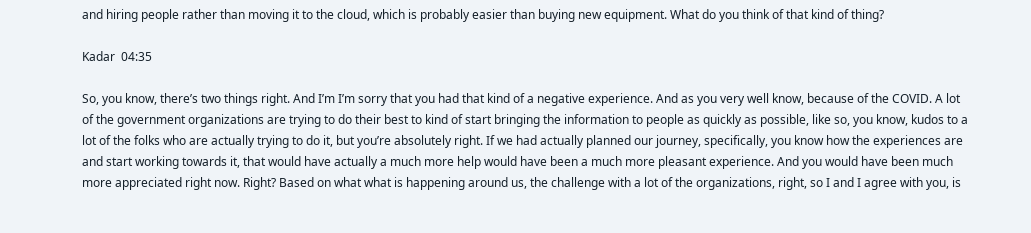and hiring people rather than moving it to the cloud, which is probably easier than buying new equipment. What do you think of that kind of thing?

Kadar  04:35

So, you know, there’s two things right. And I’m I’m sorry that you had that kind of a negative experience. And as you very well know, because of the COVID. A lot of the government organizations are trying to do their best to kind of start bringing the information to people as quickly as possible, like so, you know, kudos to a lot of the folks who are actually trying to do it, but you’re absolutely right. If we had actually planned our journey, specifically, you know how the experiences are and start working towards it, that would have actually a much more help would have been a much more pleasant experience. And you would have been much more appreciated right now. Right? Based on what what is happening around us, the challenge with a lot of the organizations, right, so I and I agree with you, is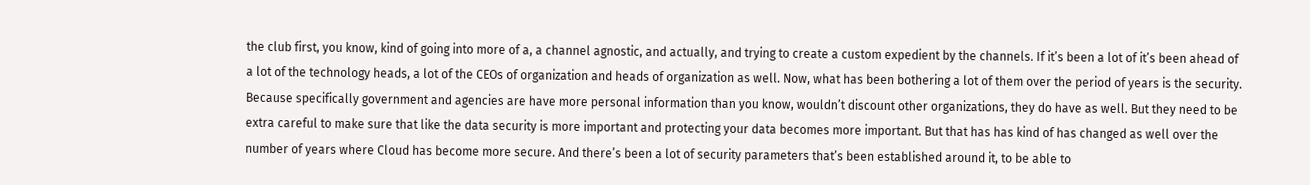the club first, you know, kind of going into more of a, a channel agnostic, and actually, and trying to create a custom expedient by the channels. If it’s been a lot of it’s been ahead of a lot of the technology heads, a lot of the CEOs of organization and heads of organization as well. Now, what has been bothering a lot of them over the period of years is the security. Because specifically government and agencies are have more personal information than you know, wouldn’t discount other organizations, they do have as well. But they need to be extra careful to make sure that like the data security is more important and protecting your data becomes more important. But that has has kind of has changed as well over the number of years where Cloud has become more secure. And there’s been a lot of security parameters that’s been established around it, to be able to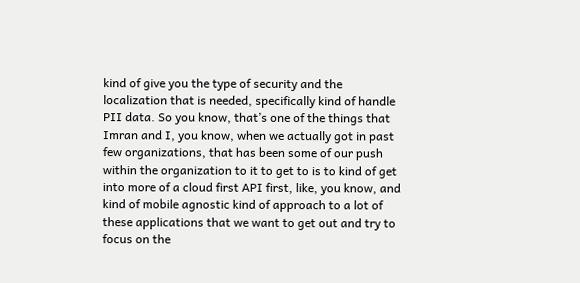kind of give you the type of security and the localization that is needed, specifically kind of handle PII data. So you know, that’s one of the things that Imran and I, you know, when we actually got in past few organizations, that has been some of our push within the organization to it to get to is to kind of get into more of a cloud first API first, like, you know, and kind of mobile agnostic kind of approach to a lot of these applications that we want to get out and try to focus on the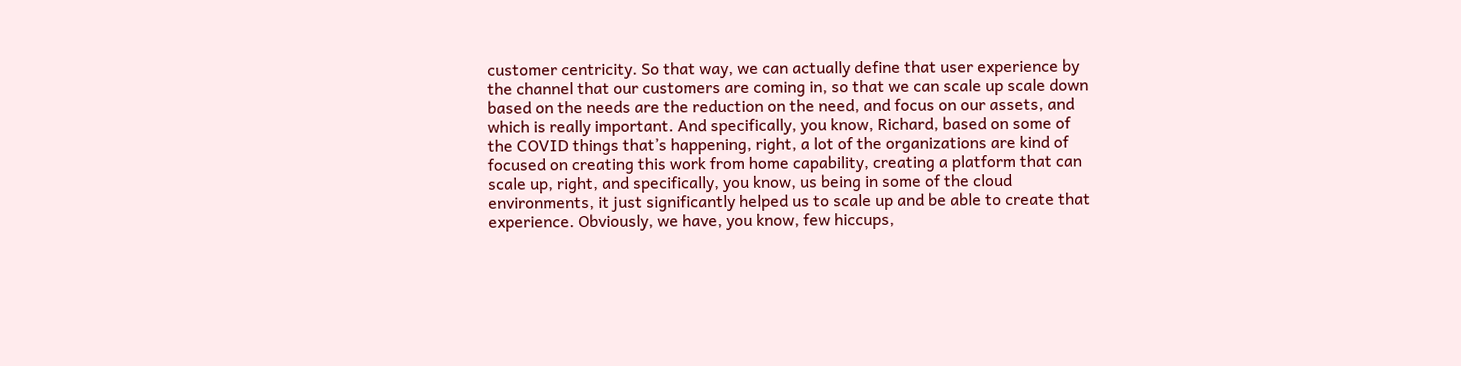customer centricity. So that way, we can actually define that user experience by the channel that our customers are coming in, so that we can scale up scale down based on the needs are the reduction on the need, and focus on our assets, and which is really important. And specifically, you know, Richard, based on some of the COVID things that’s happening, right, a lot of the organizations are kind of focused on creating this work from home capability, creating a platform that can scale up, right, and specifically, you know, us being in some of the cloud environments, it just significantly helped us to scale up and be able to create that experience. Obviously, we have, you know, few hiccups,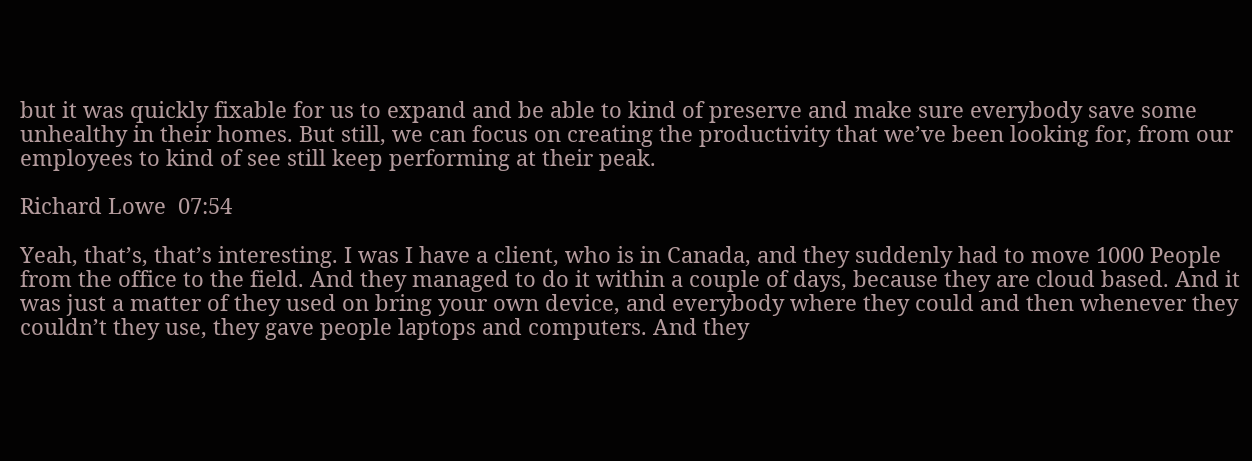but it was quickly fixable for us to expand and be able to kind of preserve and make sure everybody save some unhealthy in their homes. But still, we can focus on creating the productivity that we’ve been looking for, from our employees to kind of see still keep performing at their peak.

Richard Lowe  07:54

Yeah, that’s, that’s interesting. I was I have a client, who is in Canada, and they suddenly had to move 1000 People from the office to the field. And they managed to do it within a couple of days, because they are cloud based. And it was just a matter of they used on bring your own device, and everybody where they could and then whenever they couldn’t they use, they gave people laptops and computers. And they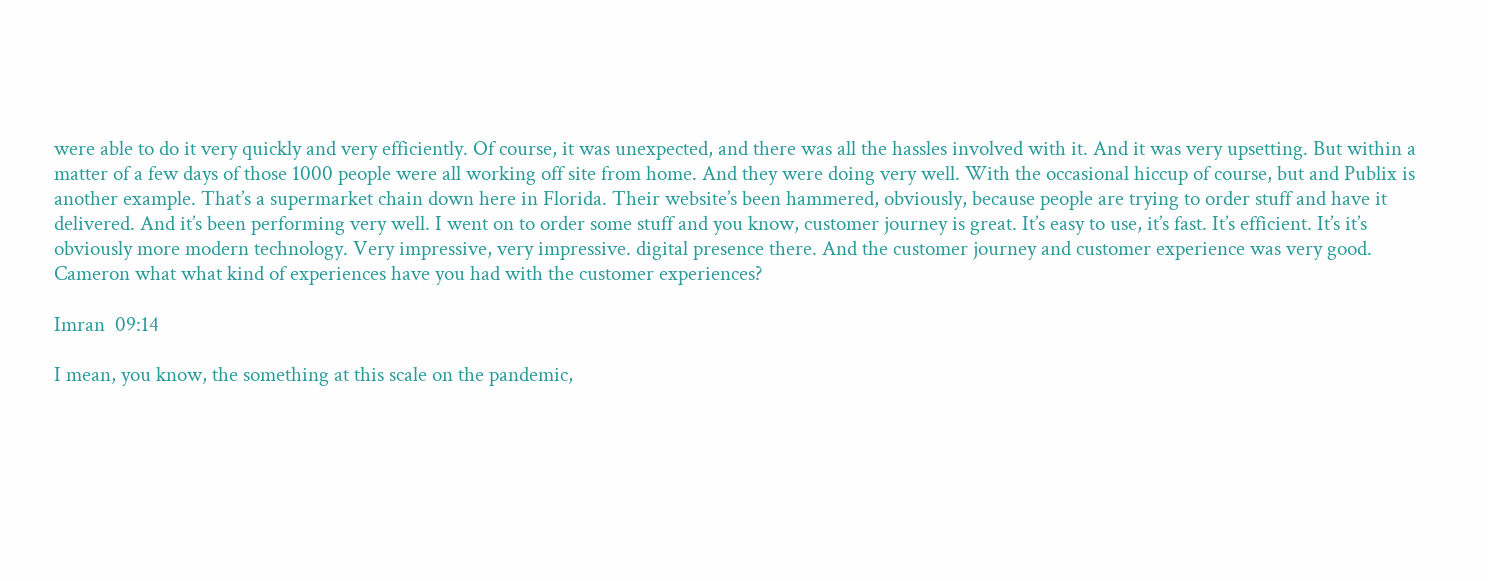were able to do it very quickly and very efficiently. Of course, it was unexpected, and there was all the hassles involved with it. And it was very upsetting. But within a matter of a few days of those 1000 people were all working off site from home. And they were doing very well. With the occasional hiccup of course, but and Publix is another example. That’s a supermarket chain down here in Florida. Their website’s been hammered, obviously, because people are trying to order stuff and have it delivered. And it’s been performing very well. I went on to order some stuff and you know, customer journey is great. It’s easy to use, it’s fast. It’s efficient. It’s it’s obviously more modern technology. Very impressive, very impressive. digital presence there. And the customer journey and customer experience was very good. Cameron what what kind of experiences have you had with the customer experiences?

Imran  09:14

I mean, you know, the something at this scale on the pandemic,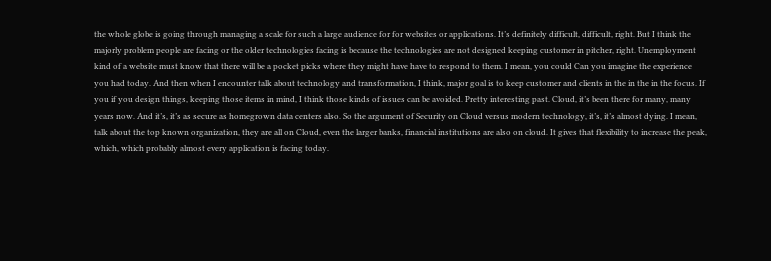the whole globe is going through managing a scale for such a large audience for for websites or applications. It’s definitely difficult, difficult, right. But I think the majorly problem people are facing or the older technologies facing is because the technologies are not designed keeping customer in pitcher, right. Unemployment kind of a website must know that there will be a pocket picks where they might have have to respond to them. I mean, you could Can you imagine the experience you had today. And then when I encounter talk about technology and transformation, I think, major goal is to keep customer and clients in the in the in the focus. If you if you design things, keeping those items in mind, I think those kinds of issues can be avoided. Pretty interesting past. Cloud, it’s been there for many, many years now. And it’s, it’s as secure as homegrown data centers also. So the argument of Security on Cloud versus modern technology, it’s, it’s almost dying. I mean, talk about the top known organization, they are all on Cloud, even the larger banks, financial institutions are also on cloud. It gives that flexibility to increase the peak, which, which probably almost every application is facing today.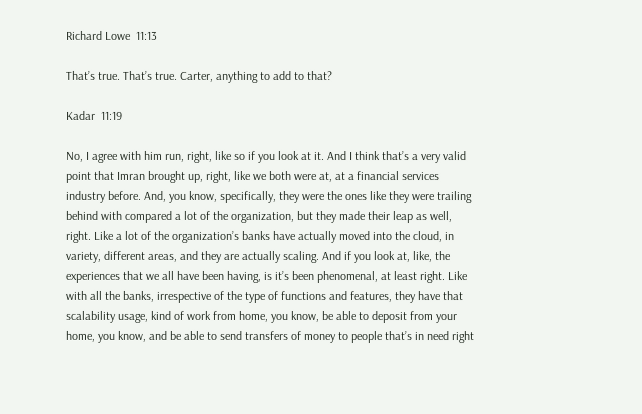Richard Lowe  11:13

That’s true. That’s true. Carter, anything to add to that?

Kadar  11:19

No, I agree with him run, right, like so if you look at it. And I think that’s a very valid point that Imran brought up, right, like we both were at, at a financial services industry before. And, you know, specifically, they were the ones like they were trailing behind with compared a lot of the organization, but they made their leap as well, right. Like a lot of the organization’s banks have actually moved into the cloud, in variety, different areas, and they are actually scaling. And if you look at, like, the experiences that we all have been having, is it’s been phenomenal, at least right. Like with all the banks, irrespective of the type of functions and features, they have that scalability usage, kind of work from home, you know, be able to deposit from your home, you know, and be able to send transfers of money to people that’s in need right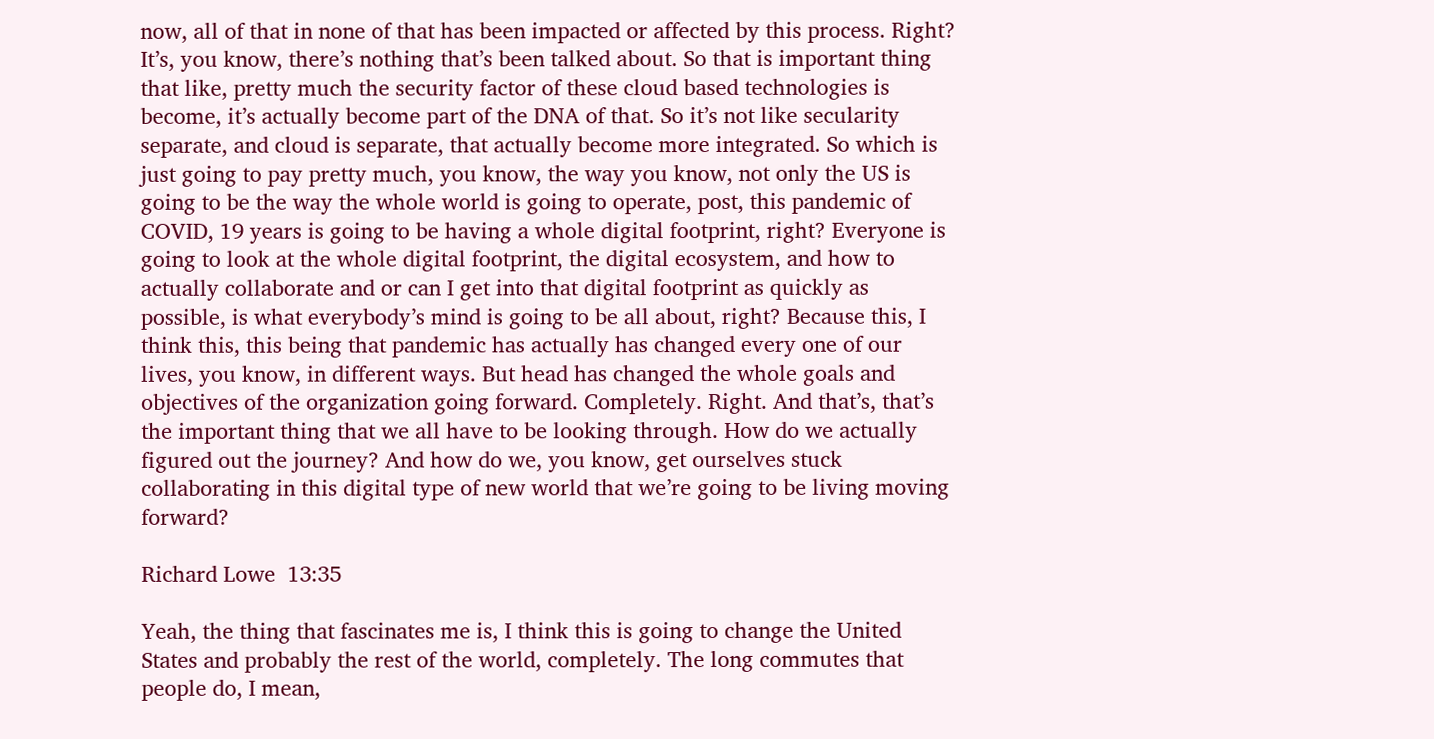now, all of that in none of that has been impacted or affected by this process. Right? It’s, you know, there’s nothing that’s been talked about. So that is important thing that like, pretty much the security factor of these cloud based technologies is become, it’s actually become part of the DNA of that. So it’s not like secularity separate, and cloud is separate, that actually become more integrated. So which is just going to pay pretty much, you know, the way you know, not only the US is going to be the way the whole world is going to operate, post, this pandemic of COVID, 19 years is going to be having a whole digital footprint, right? Everyone is going to look at the whole digital footprint, the digital ecosystem, and how to actually collaborate and or can I get into that digital footprint as quickly as possible, is what everybody’s mind is going to be all about, right? Because this, I think this, this being that pandemic has actually has changed every one of our lives, you know, in different ways. But head has changed the whole goals and objectives of the organization going forward. Completely. Right. And that’s, that’s the important thing that we all have to be looking through. How do we actually figured out the journey? And how do we, you know, get ourselves stuck collaborating in this digital type of new world that we’re going to be living moving forward?

Richard Lowe  13:35

Yeah, the thing that fascinates me is, I think this is going to change the United States and probably the rest of the world, completely. The long commutes that people do, I mean,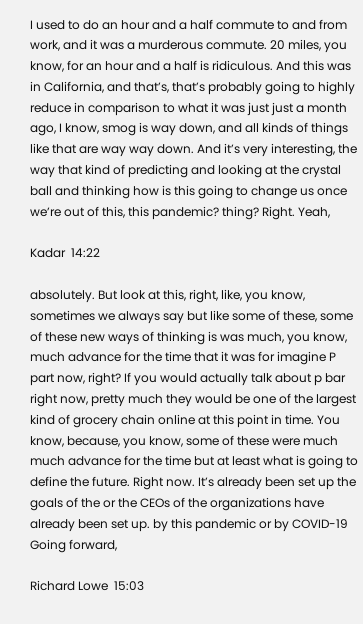I used to do an hour and a half commute to and from work, and it was a murderous commute. 20 miles, you know, for an hour and a half is ridiculous. And this was in California, and that’s, that’s probably going to highly reduce in comparison to what it was just just a month ago, I know, smog is way down, and all kinds of things like that are way way down. And it’s very interesting, the way that kind of predicting and looking at the crystal ball and thinking how is this going to change us once we’re out of this, this pandemic? thing? Right. Yeah,

Kadar  14:22

absolutely. But look at this, right, like, you know, sometimes we always say but like some of these, some of these new ways of thinking is was much, you know, much advance for the time that it was for imagine P part now, right? If you would actually talk about p bar right now, pretty much they would be one of the largest kind of grocery chain online at this point in time. You know, because, you know, some of these were much much advance for the time but at least what is going to define the future. Right now. It’s already been set up the goals of the or the CEOs of the organizations have already been set up. by this pandemic or by COVID-19 Going forward,

Richard Lowe  15:03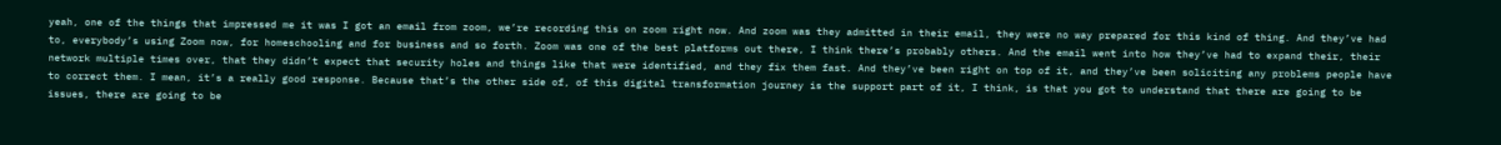yeah, one of the things that impressed me it was I got an email from zoom, we’re recording this on zoom right now. And zoom was they admitted in their email, they were no way prepared for this kind of thing. And they’ve had to, everybody’s using Zoom now, for homeschooling and for business and so forth. Zoom was one of the best platforms out there, I think there’s probably others. And the email went into how they’ve had to expand their, their network multiple times over, that they didn’t expect that security holes and things like that were identified, and they fix them fast. And they’ve been right on top of it, and they’ve been soliciting any problems people have to correct them. I mean, it’s a really good response. Because that’s the other side of, of this digital transformation journey is the support part of it, I think, is that you got to understand that there are going to be issues, there are going to be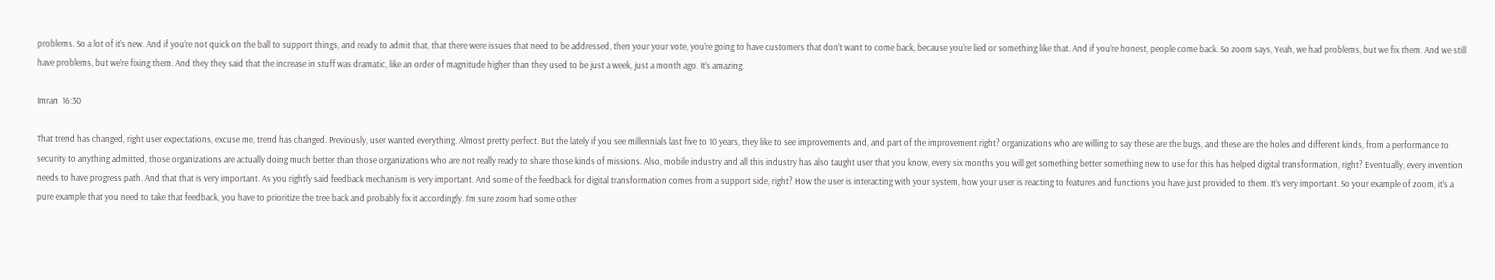problems. So a lot of it’s new. And if you’re not quick on the ball to support things, and ready to admit that, that there were issues that need to be addressed, then your your vote, you’re going to have customers that don’t want to come back, because you’re lied or something like that. And if you’re honest, people come back. So zoom says, Yeah, we had problems, but we fix them. And we still have problems, but we’re fixing them. And they they said that the increase in stuff was dramatic, like an order of magnitude higher than they used to be just a week, just a month ago. It’s amazing.

Imran  16:30

That trend has changed, right user expectations, excuse me, trend has changed. Previously, user wanted everything. Almost pretty perfect. But the lately if you see millennials last five to 10 years, they like to see improvements and, and part of the improvement right? organizations who are willing to say these are the bugs, and these are the holes and different kinds, from a performance to security to anything admitted, those organizations are actually doing much better than those organizations who are not really ready to share those kinds of missions. Also, mobile industry and all this industry has also taught user that you know, every six months you will get something better something new to use for this has helped digital transformation, right? Eventually, every invention needs to have progress path. And that that is very important. As you rightly said feedback mechanism is very important. And some of the feedback for digital transformation comes from a support side, right? How the user is interacting with your system, how your user is reacting to features and functions you have just provided to them. It’s very important. So your example of zoom, it’s a pure example that you need to take that feedback, you have to prioritize the tree back and probably fix it accordingly. I’m sure zoom had some other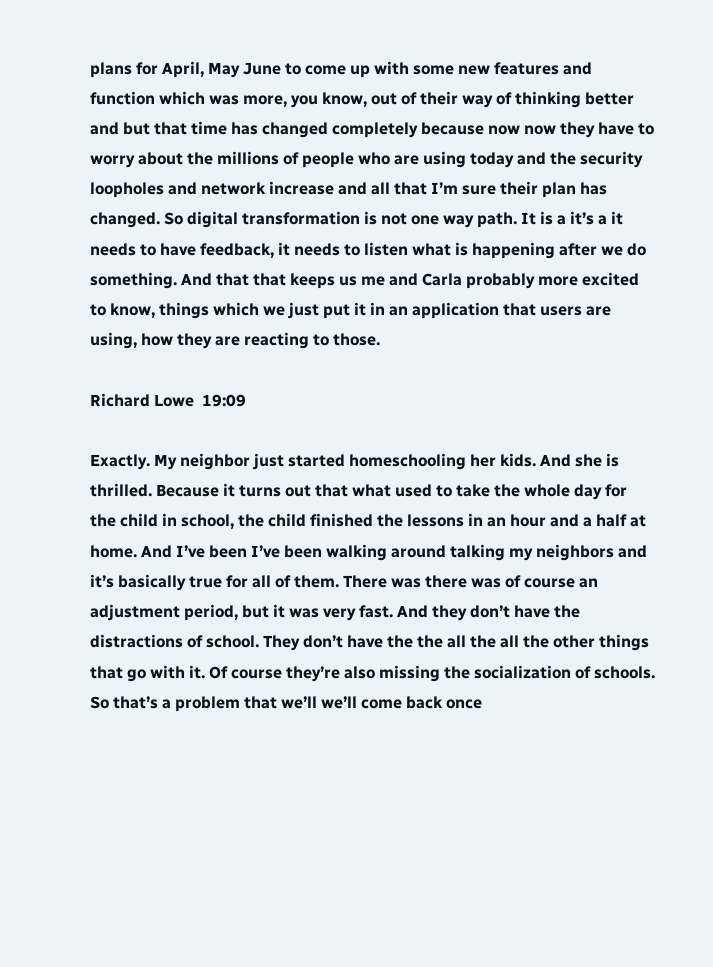plans for April, May June to come up with some new features and function which was more, you know, out of their way of thinking better and but that time has changed completely because now now they have to worry about the millions of people who are using today and the security loopholes and network increase and all that I’m sure their plan has changed. So digital transformation is not one way path. It is a it’s a it needs to have feedback, it needs to listen what is happening after we do something. And that that keeps us me and Carla probably more excited to know, things which we just put it in an application that users are using, how they are reacting to those.

Richard Lowe  19:09

Exactly. My neighbor just started homeschooling her kids. And she is thrilled. Because it turns out that what used to take the whole day for the child in school, the child finished the lessons in an hour and a half at home. And I’ve been I’ve been walking around talking my neighbors and it’s basically true for all of them. There was there was of course an adjustment period, but it was very fast. And they don’t have the distractions of school. They don’t have the the all the all the other things that go with it. Of course they’re also missing the socialization of schools. So that’s a problem that we’ll we’ll come back once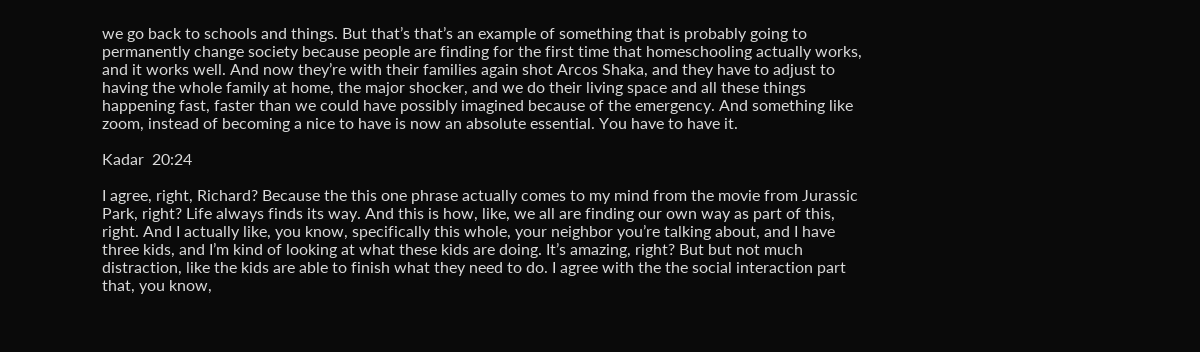we go back to schools and things. But that’s that’s an example of something that is probably going to permanently change society because people are finding for the first time that homeschooling actually works, and it works well. And now they’re with their families again shot Arcos Shaka, and they have to adjust to having the whole family at home, the major shocker, and we do their living space and all these things happening fast, faster than we could have possibly imagined because of the emergency. And something like zoom, instead of becoming a nice to have is now an absolute essential. You have to have it.

Kadar  20:24

I agree, right, Richard? Because the this one phrase actually comes to my mind from the movie from Jurassic Park, right? Life always finds its way. And this is how, like, we all are finding our own way as part of this, right. And I actually like, you know, specifically this whole, your neighbor you’re talking about, and I have three kids, and I’m kind of looking at what these kids are doing. It’s amazing, right? But but not much distraction, like the kids are able to finish what they need to do. I agree with the the social interaction part that, you know,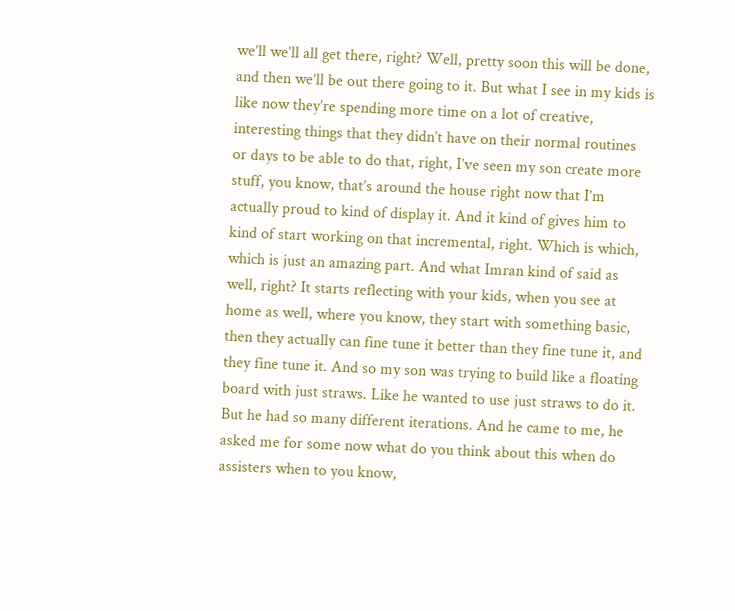we’ll we’ll all get there, right? Well, pretty soon this will be done, and then we’ll be out there going to it. But what I see in my kids is like now they’re spending more time on a lot of creative, interesting things that they didn’t have on their normal routines or days to be able to do that, right, I’ve seen my son create more stuff, you know, that’s around the house right now that I’m actually proud to kind of display it. And it kind of gives him to kind of start working on that incremental, right. Which is which, which is just an amazing part. And what Imran kind of said as well, right? It starts reflecting with your kids, when you see at home as well, where you know, they start with something basic, then they actually can fine tune it better than they fine tune it, and they fine tune it. And so my son was trying to build like a floating board with just straws. Like he wanted to use just straws to do it. But he had so many different iterations. And he came to me, he asked me for some now what do you think about this when do assisters when to you know,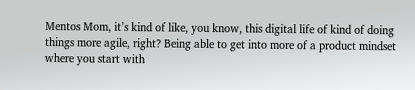Mentos Mom, it’s kind of like, you know, this digital life of kind of doing things more agile, right? Being able to get into more of a product mindset where you start with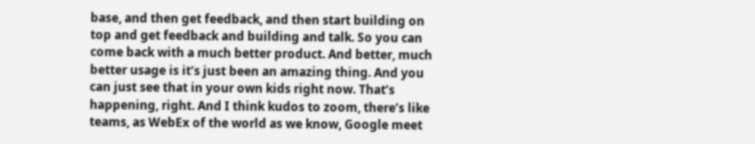base, and then get feedback, and then start building on top and get feedback and building and talk. So you can come back with a much better product. And better, much better usage is it’s just been an amazing thing. And you can just see that in your own kids right now. That’s happening, right. And I think kudos to zoom, there’s like teams, as WebEx of the world as we know, Google meet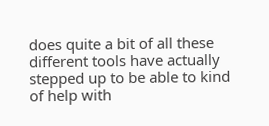does quite a bit of all these different tools have actually stepped up to be able to kind of help with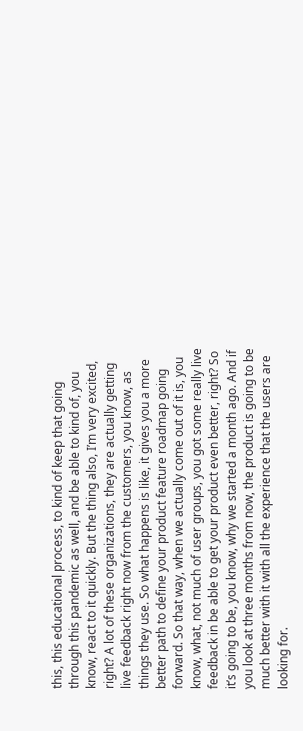this, this educational process, to kind of keep that going through this pandemic as well, and be able to kind of, you know, react to it quickly. But the thing also, I’m very excited, right? A lot of these organizations, they are actually getting live feedback right now from the customers, you know, as things they use. So what happens is like, it gives you a more better path to define your product feature roadmap going forward. So that way, when we actually come out of it is, you know, what, not much of user groups, you got some really live feedback in be able to get your product even better, right? So it’s going to be, you know, why we started a month ago. And if you look at three months from now, the product is going to be much better with it with all the experience that the users are looking for.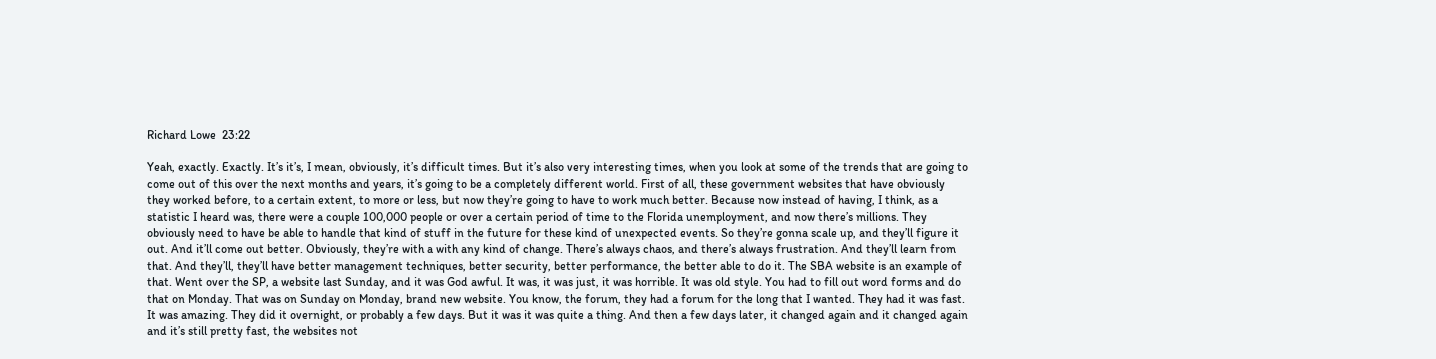Richard Lowe  23:22

Yeah, exactly. Exactly. It’s it’s, I mean, obviously, it’s difficult times. But it’s also very interesting times, when you look at some of the trends that are going to come out of this over the next months and years, it’s going to be a completely different world. First of all, these government websites that have obviously they worked before, to a certain extent, to more or less, but now they’re going to have to work much better. Because now instead of having, I think, as a statistic I heard was, there were a couple 100,000 people or over a certain period of time to the Florida unemployment, and now there’s millions. They obviously need to have be able to handle that kind of stuff in the future for these kind of unexpected events. So they’re gonna scale up, and they’ll figure it out. And it’ll come out better. Obviously, they’re with a with any kind of change. There’s always chaos, and there’s always frustration. And they’ll learn from that. And they’ll, they’ll have better management techniques, better security, better performance, the better able to do it. The SBA website is an example of that. Went over the SP, a website last Sunday, and it was God awful. It was, it was just, it was horrible. It was old style. You had to fill out word forms and do that on Monday. That was on Sunday on Monday, brand new website. You know, the forum, they had a forum for the long that I wanted. They had it was fast. It was amazing. They did it overnight, or probably a few days. But it was it was quite a thing. And then a few days later, it changed again and it changed again and it’s still pretty fast, the websites not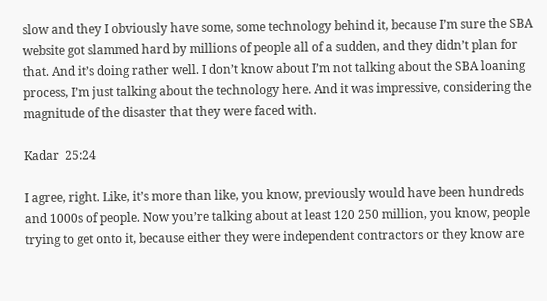slow and they I obviously have some, some technology behind it, because I’m sure the SBA website got slammed hard by millions of people all of a sudden, and they didn’t plan for that. And it’s doing rather well. I don’t know about I’m not talking about the SBA loaning process, I’m just talking about the technology here. And it was impressive, considering the magnitude of the disaster that they were faced with.

Kadar  25:24

I agree, right. Like, it’s more than like, you know, previously would have been hundreds and 1000s of people. Now you’re talking about at least 120 250 million, you know, people trying to get onto it, because either they were independent contractors or they know are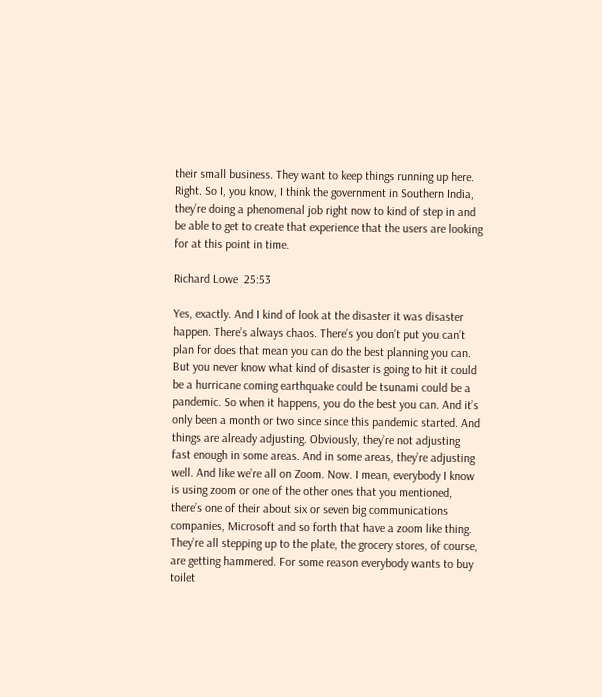their small business. They want to keep things running up here. Right. So I, you know, I think the government in Southern India, they’re doing a phenomenal job right now to kind of step in and be able to get to create that experience that the users are looking for at this point in time.

Richard Lowe  25:53

Yes, exactly. And I kind of look at the disaster it was disaster happen. There’s always chaos. There’s you don’t put you can’t plan for does that mean you can do the best planning you can. But you never know what kind of disaster is going to hit it could be a hurricane coming earthquake could be tsunami could be a pandemic. So when it happens, you do the best you can. And it’s only been a month or two since since this pandemic started. And things are already adjusting. Obviously, they’re not adjusting fast enough in some areas. And in some areas, they’re adjusting well. And like we’re all on Zoom. Now. I mean, everybody I know is using zoom or one of the other ones that you mentioned, there’s one of their about six or seven big communications companies, Microsoft and so forth that have a zoom like thing. They’re all stepping up to the plate, the grocery stores, of course, are getting hammered. For some reason everybody wants to buy toilet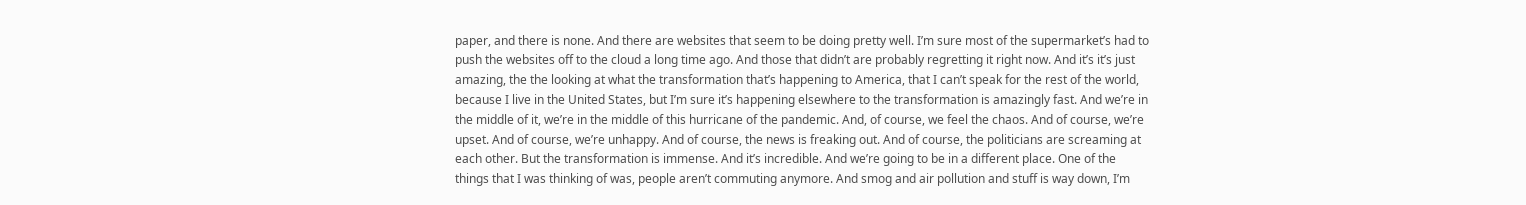paper, and there is none. And there are websites that seem to be doing pretty well. I’m sure most of the supermarket’s had to push the websites off to the cloud a long time ago. And those that didn’t are probably regretting it right now. And it’s it’s just amazing, the the looking at what the transformation that’s happening to America, that I can’t speak for the rest of the world, because I live in the United States, but I’m sure it’s happening elsewhere to the transformation is amazingly fast. And we’re in the middle of it, we’re in the middle of this hurricane of the pandemic. And, of course, we feel the chaos. And of course, we’re upset. And of course, we’re unhappy. And of course, the news is freaking out. And of course, the politicians are screaming at each other. But the transformation is immense. And it’s incredible. And we’re going to be in a different place. One of the things that I was thinking of was, people aren’t commuting anymore. And smog and air pollution and stuff is way down, I’m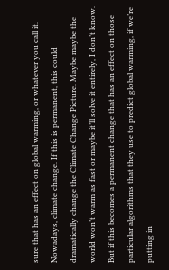sure that has an effect on global warming, or whatever you call it. Nowadays, climate change. If this is permanent, this could dramatically change the Climate Change Picture. Maybe maybe the world won’t warm as fast or maybe it’ll solve it entirely, I don’t know. But if this becomes a permanent change that has an effect on those particular algorithms that they use to predict global warming, if we’re putting in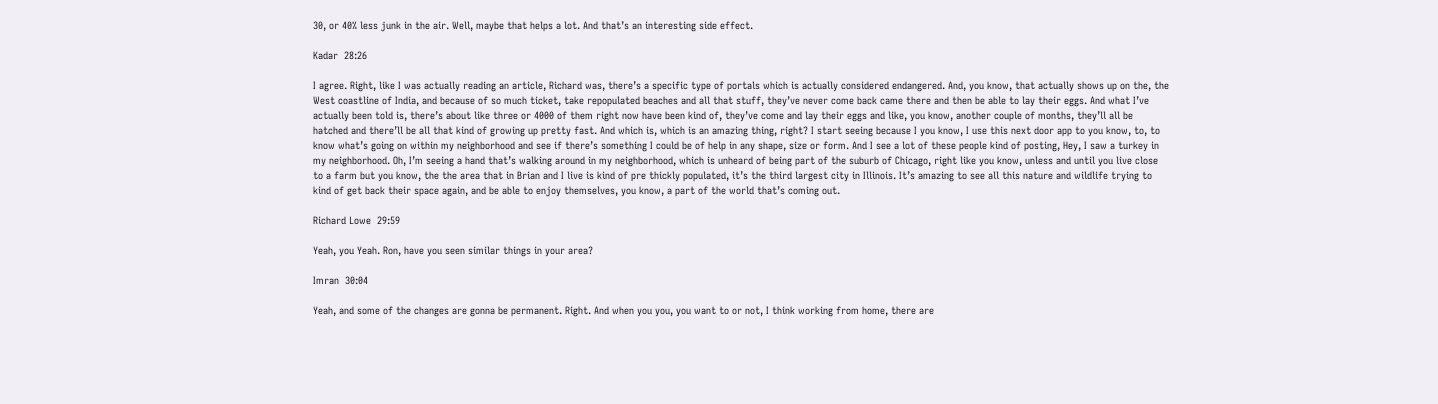30, or 40% less junk in the air. Well, maybe that helps a lot. And that’s an interesting side effect.

Kadar  28:26

I agree. Right, like I was actually reading an article, Richard was, there’s a specific type of portals which is actually considered endangered. And, you know, that actually shows up on the, the West coastline of India, and because of so much ticket, take repopulated beaches and all that stuff, they’ve never come back came there and then be able to lay their eggs. And what I’ve actually been told is, there’s about like three or 4000 of them right now have been kind of, they’ve come and lay their eggs and like, you know, another couple of months, they’ll all be hatched and there’ll be all that kind of growing up pretty fast. And which is, which is an amazing thing, right? I start seeing because I you know, I use this next door app to you know, to, to know what’s going on within my neighborhood and see if there’s something I could be of help in any shape, size or form. And I see a lot of these people kind of posting, Hey, I saw a turkey in my neighborhood. Oh, I’m seeing a hand that’s walking around in my neighborhood, which is unheard of being part of the suburb of Chicago, right like you know, unless and until you live close to a farm but you know, the the area that in Brian and I live is kind of pre thickly populated, it’s the third largest city in Illinois. It’s amazing to see all this nature and wildlife trying to kind of get back their space again, and be able to enjoy themselves, you know, a part of the world that’s coming out.

Richard Lowe  29:59

Yeah, you Yeah. Ron, have you seen similar things in your area?

Imran  30:04

Yeah, and some of the changes are gonna be permanent. Right. And when you you, you want to or not, I think working from home, there are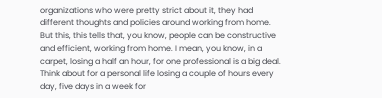organizations who were pretty strict about it, they had different thoughts and policies around working from home. But this, this tells that, you know, people can be constructive and efficient, working from home. I mean, you know, in a carpet, losing a half an hour, for one professional is a big deal. Think about for a personal life losing a couple of hours every day, five days in a week for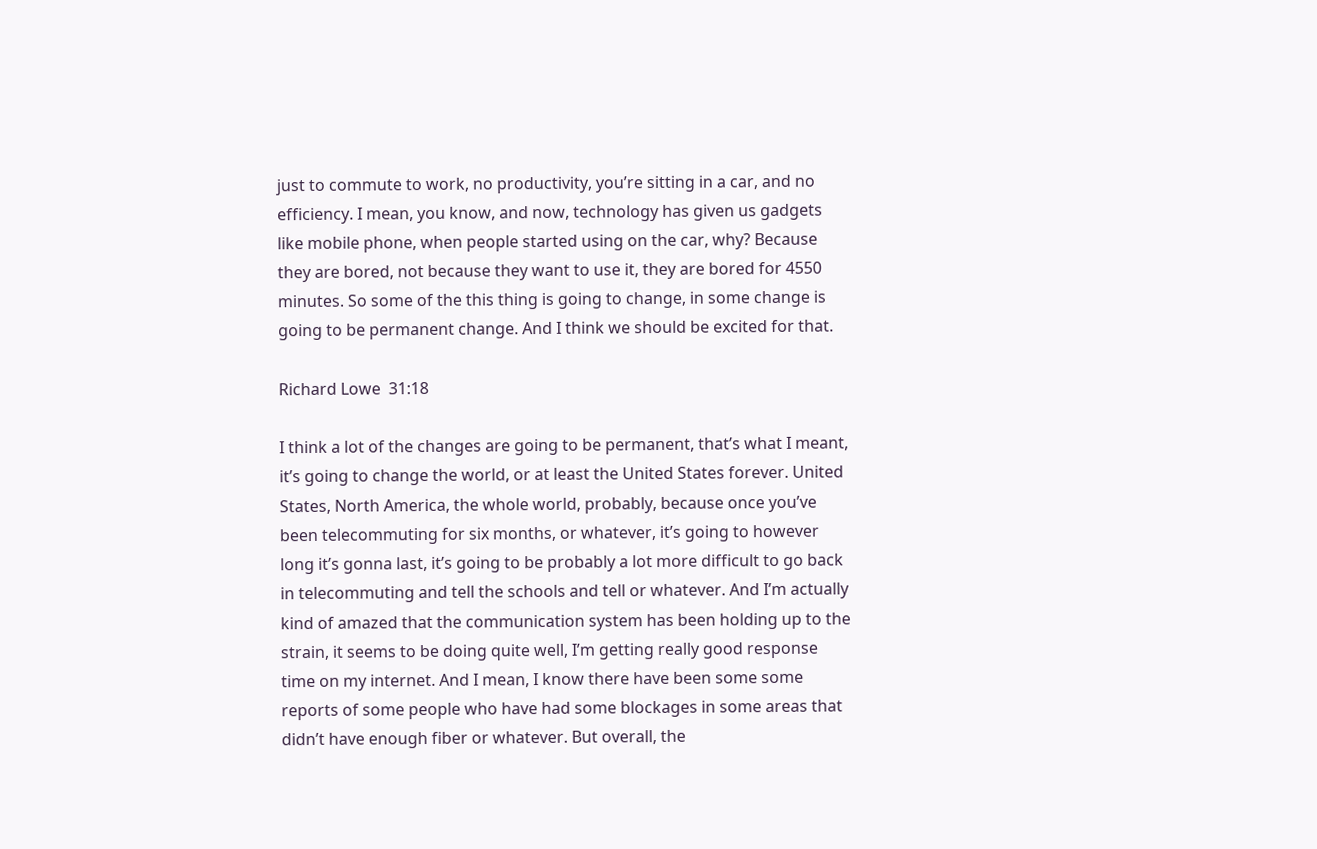just to commute to work, no productivity, you’re sitting in a car, and no efficiency. I mean, you know, and now, technology has given us gadgets like mobile phone, when people started using on the car, why? Because they are bored, not because they want to use it, they are bored for 4550 minutes. So some of the this thing is going to change, in some change is going to be permanent change. And I think we should be excited for that.

Richard Lowe  31:18

I think a lot of the changes are going to be permanent, that’s what I meant, it’s going to change the world, or at least the United States forever. United States, North America, the whole world, probably, because once you’ve been telecommuting for six months, or whatever, it’s going to however long it’s gonna last, it’s going to be probably a lot more difficult to go back in telecommuting and tell the schools and tell or whatever. And I’m actually kind of amazed that the communication system has been holding up to the strain, it seems to be doing quite well, I’m getting really good response time on my internet. And I mean, I know there have been some some reports of some people who have had some blockages in some areas that didn’t have enough fiber or whatever. But overall, the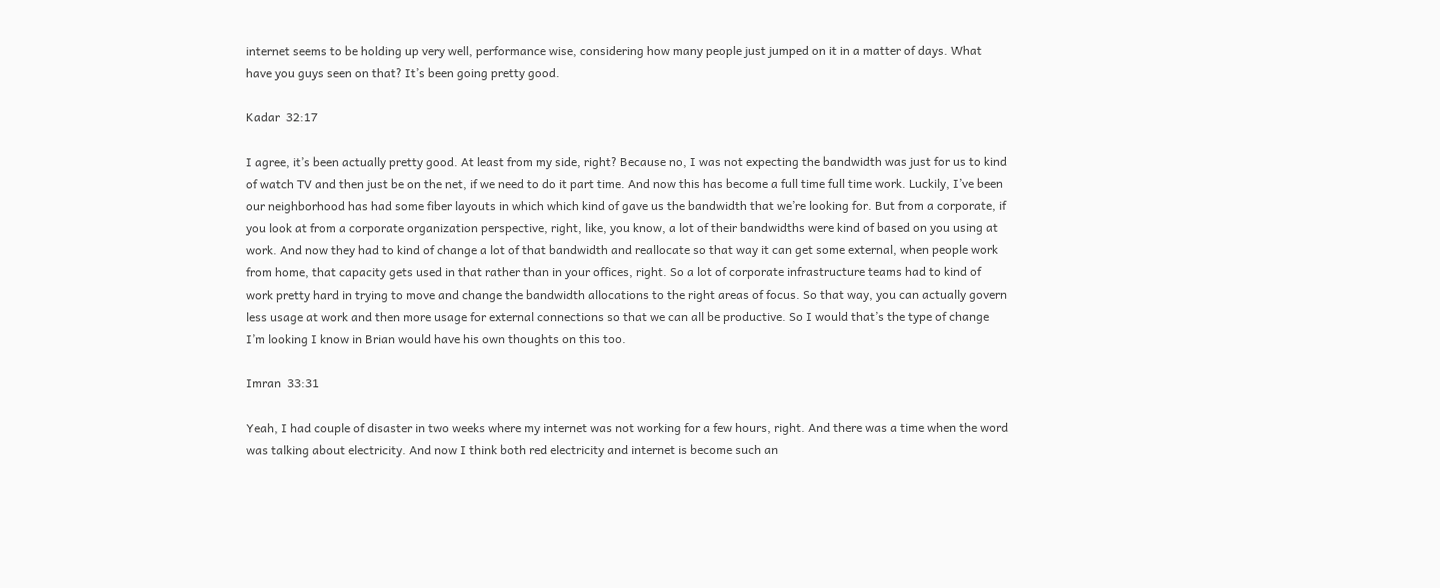internet seems to be holding up very well, performance wise, considering how many people just jumped on it in a matter of days. What have you guys seen on that? It’s been going pretty good.

Kadar  32:17

I agree, it’s been actually pretty good. At least from my side, right? Because no, I was not expecting the bandwidth was just for us to kind of watch TV and then just be on the net, if we need to do it part time. And now this has become a full time full time work. Luckily, I’ve been our neighborhood has had some fiber layouts in which which kind of gave us the bandwidth that we’re looking for. But from a corporate, if you look at from a corporate organization perspective, right, like, you know, a lot of their bandwidths were kind of based on you using at work. And now they had to kind of change a lot of that bandwidth and reallocate so that way it can get some external, when people work from home, that capacity gets used in that rather than in your offices, right. So a lot of corporate infrastructure teams had to kind of work pretty hard in trying to move and change the bandwidth allocations to the right areas of focus. So that way, you can actually govern less usage at work and then more usage for external connections so that we can all be productive. So I would that’s the type of change I’m looking I know in Brian would have his own thoughts on this too.

Imran  33:31

Yeah, I had couple of disaster in two weeks where my internet was not working for a few hours, right. And there was a time when the word was talking about electricity. And now I think both red electricity and internet is become such an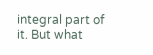integral part of it. But what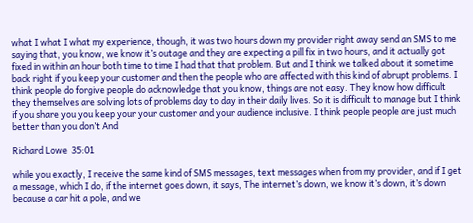what I what I what my experience, though, it was two hours down my provider right away send an SMS to me saying that, you know, we know it’s outage and they are expecting a pill fix in two hours, and it actually got fixed in within an hour both time to time I had that that problem. But and I think we talked about it sometime back right if you keep your customer and then the people who are affected with this kind of abrupt problems. I think people do forgive people do acknowledge that you know, things are not easy. They know how difficult they themselves are solving lots of problems day to day in their daily lives. So it is difficult to manage but I think if you share you you keep your your customer and your audience inclusive. I think people people are just much better than you don’t And

Richard Lowe  35:01

while you exactly, I receive the same kind of SMS messages, text messages when from my provider, and if I get a message, which I do, if the internet goes down, it says, The internet’s down, we know it’s down, it’s down because a car hit a pole, and we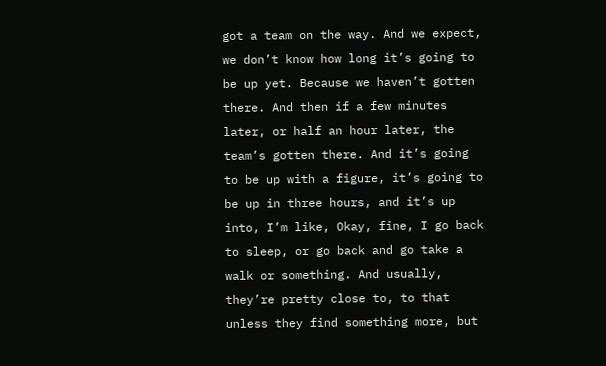got a team on the way. And we expect, we don’t know how long it’s going to be up yet. Because we haven’t gotten there. And then if a few minutes later, or half an hour later, the team’s gotten there. And it’s going to be up with a figure, it’s going to be up in three hours, and it’s up into, I’m like, Okay, fine, I go back to sleep, or go back and go take a walk or something. And usually, they’re pretty close to, to that unless they find something more, but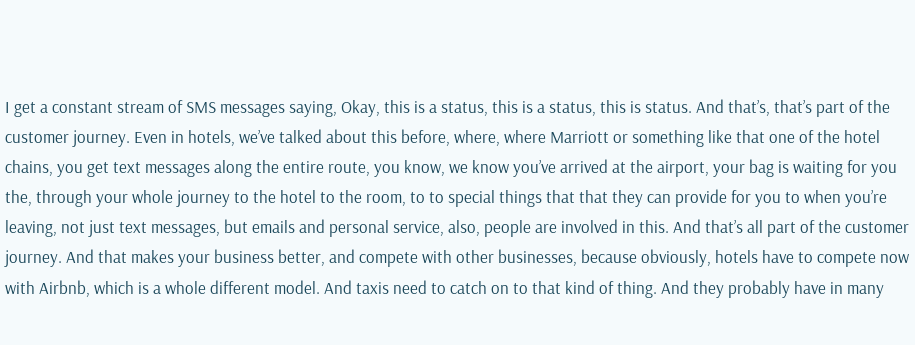I get a constant stream of SMS messages saying, Okay, this is a status, this is a status, this is status. And that’s, that’s part of the customer journey. Even in hotels, we’ve talked about this before, where, where Marriott or something like that one of the hotel chains, you get text messages along the entire route, you know, we know you’ve arrived at the airport, your bag is waiting for you the, through your whole journey to the hotel to the room, to to special things that that they can provide for you to when you’re leaving, not just text messages, but emails and personal service, also, people are involved in this. And that’s all part of the customer journey. And that makes your business better, and compete with other businesses, because obviously, hotels have to compete now with Airbnb, which is a whole different model. And taxis need to catch on to that kind of thing. And they probably have in many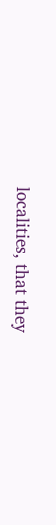localities, that they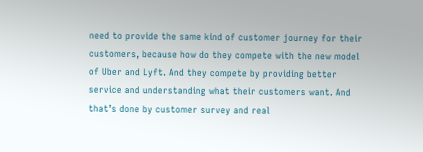need to provide the same kind of customer journey for their customers, because how do they compete with the new model of Uber and Lyft. And they compete by providing better service and understanding what their customers want. And that’s done by customer survey and real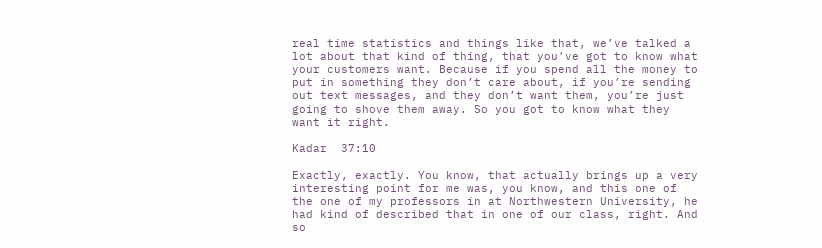real time statistics and things like that, we’ve talked a lot about that kind of thing, that you’ve got to know what your customers want. Because if you spend all the money to put in something they don’t care about, if you’re sending out text messages, and they don’t want them, you’re just going to shove them away. So you got to know what they want it right.

Kadar  37:10

Exactly, exactly. You know, that actually brings up a very interesting point for me was, you know, and this one of the one of my professors in at Northwestern University, he had kind of described that in one of our class, right. And so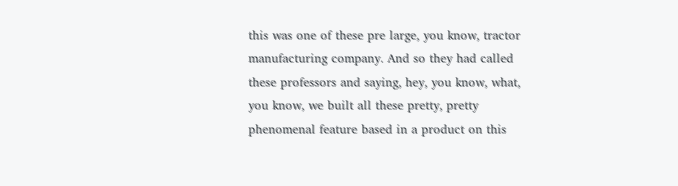this was one of these pre large, you know, tractor manufacturing company. And so they had called these professors and saying, hey, you know, what, you know, we built all these pretty, pretty phenomenal feature based in a product on this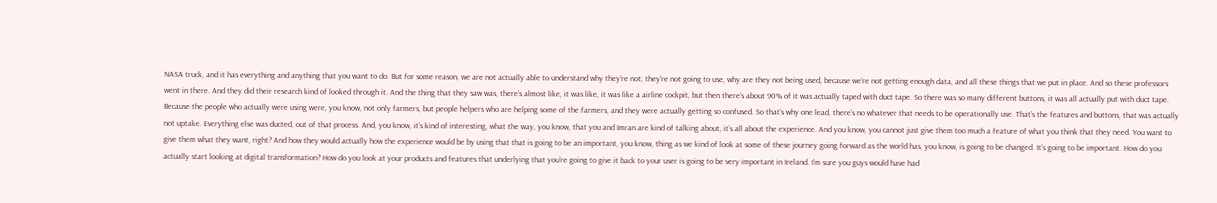NASA truck, and it has everything and anything that you want to do. But for some reason, we are not actually able to understand why they’re not, they’re not going to use, why are they not being used, because we’re not getting enough data, and all these things that we put in place. And so these professors went in there. And they did their research kind of looked through it. And the thing that they saw was, there’s almost like, it was like, it was like a airline cockpit, but then there’s about 90% of it was actually taped with duct tape. So there was so many different buttons, it was all actually put with duct tape. Because the people who actually were using were, you know, not only farmers, but people helpers who are helping some of the farmers, and they were actually getting so confused. So that’s why one lead, there’s no whatever that needs to be operationally use. That’s the features and buttons, that was actually not uptake. Everything else was ducted, out of that process. And, you know, it’s kind of interesting, what the way, you know, that you and Imran are kind of talking about, it’s all about the experience. And you know, you cannot just give them too much a feature of what you think that they need. You want to give them what they want, right? And how they would actually how the experience would be by using that that is going to be an important, you know, thing as we kind of look at some of these journey going forward as the world has, you know, is going to be changed. It’s going to be important. How do you actually start looking at digital transformation? How do you look at your products and features that underlying that you’re going to give it back to your user is going to be very important in Ireland. I’m sure you guys would have had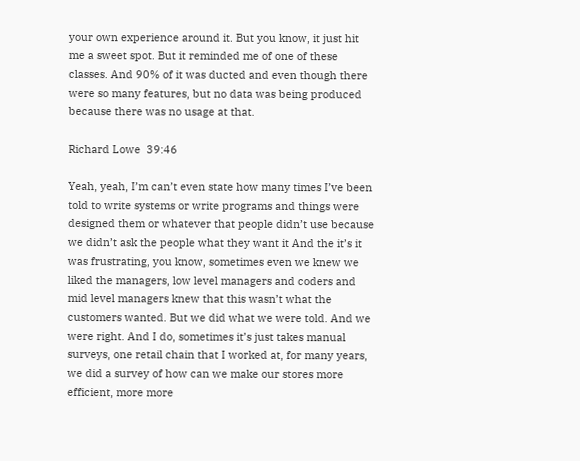your own experience around it. But you know, it just hit me a sweet spot. But it reminded me of one of these classes. And 90% of it was ducted and even though there were so many features, but no data was being produced because there was no usage at that.

Richard Lowe  39:46

Yeah, yeah, I’m can’t even state how many times I’ve been told to write systems or write programs and things were designed them or whatever that people didn’t use because we didn’t ask the people what they want it And the it’s it was frustrating, you know, sometimes even we knew we liked the managers, low level managers and coders and mid level managers knew that this wasn’t what the customers wanted. But we did what we were told. And we were right. And I do, sometimes it’s just takes manual surveys, one retail chain that I worked at, for many years, we did a survey of how can we make our stores more efficient, more more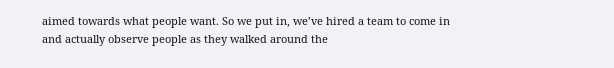aimed towards what people want. So we put in, we’ve hired a team to come in and actually observe people as they walked around the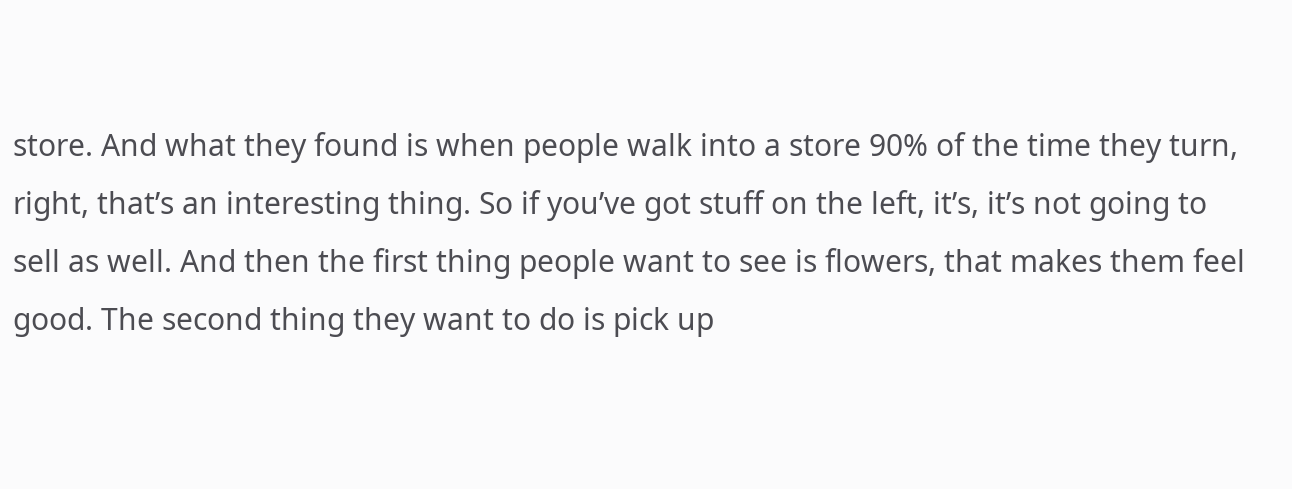store. And what they found is when people walk into a store 90% of the time they turn, right, that’s an interesting thing. So if you’ve got stuff on the left, it’s, it’s not going to sell as well. And then the first thing people want to see is flowers, that makes them feel good. The second thing they want to do is pick up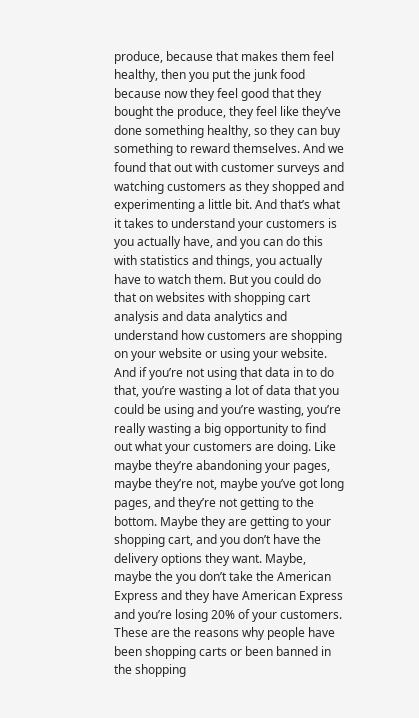produce, because that makes them feel healthy, then you put the junk food because now they feel good that they bought the produce, they feel like they’ve done something healthy, so they can buy something to reward themselves. And we found that out with customer surveys and watching customers as they shopped and experimenting a little bit. And that’s what it takes to understand your customers is you actually have, and you can do this with statistics and things, you actually have to watch them. But you could do that on websites with shopping cart analysis and data analytics and understand how customers are shopping on your website or using your website. And if you’re not using that data in to do that, you’re wasting a lot of data that you could be using and you’re wasting, you’re really wasting a big opportunity to find out what your customers are doing. Like maybe they’re abandoning your pages, maybe they’re not, maybe you’ve got long pages, and they’re not getting to the bottom. Maybe they are getting to your shopping cart, and you don’t have the delivery options they want. Maybe, maybe the you don’t take the American Express and they have American Express and you’re losing 20% of your customers. These are the reasons why people have been shopping carts or been banned in the shopping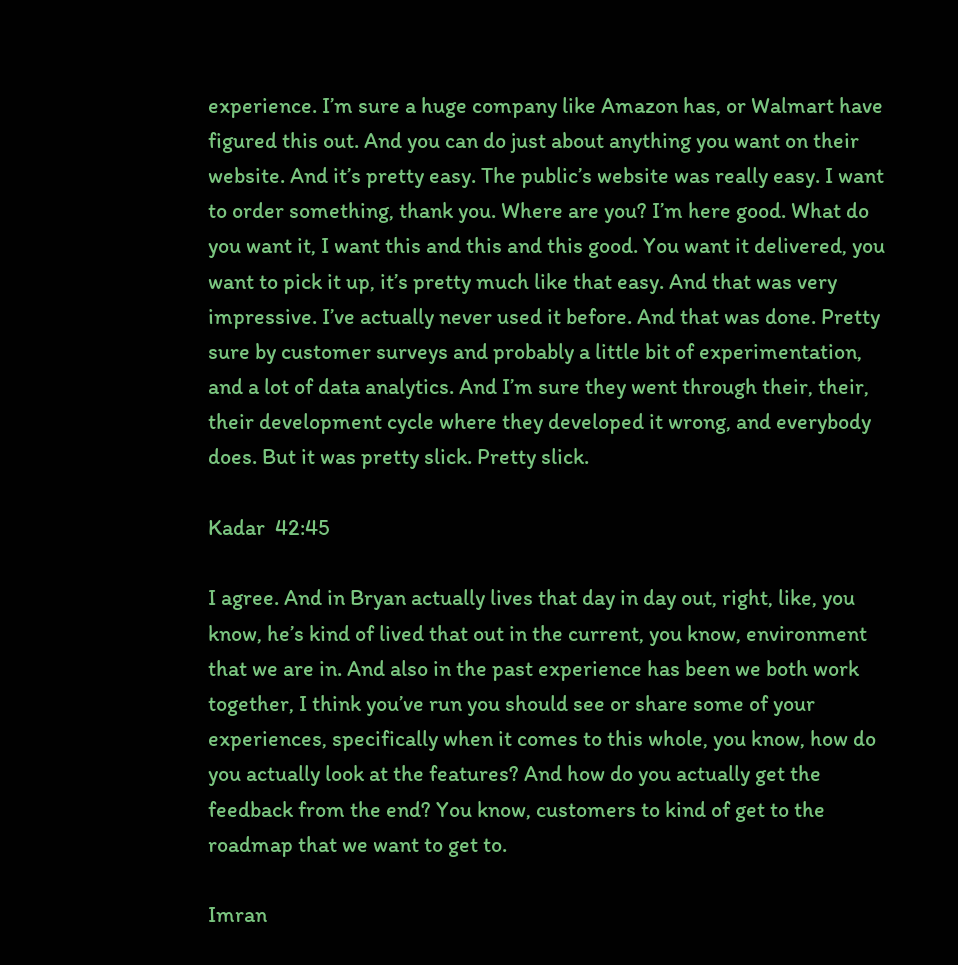experience. I’m sure a huge company like Amazon has, or Walmart have figured this out. And you can do just about anything you want on their website. And it’s pretty easy. The public’s website was really easy. I want to order something, thank you. Where are you? I’m here good. What do you want it, I want this and this and this good. You want it delivered, you want to pick it up, it’s pretty much like that easy. And that was very impressive. I’ve actually never used it before. And that was done. Pretty sure by customer surveys and probably a little bit of experimentation, and a lot of data analytics. And I’m sure they went through their, their, their development cycle where they developed it wrong, and everybody does. But it was pretty slick. Pretty slick.

Kadar  42:45

I agree. And in Bryan actually lives that day in day out, right, like, you know, he’s kind of lived that out in the current, you know, environment that we are in. And also in the past experience has been we both work together, I think you’ve run you should see or share some of your experiences, specifically when it comes to this whole, you know, how do you actually look at the features? And how do you actually get the feedback from the end? You know, customers to kind of get to the roadmap that we want to get to.

Imran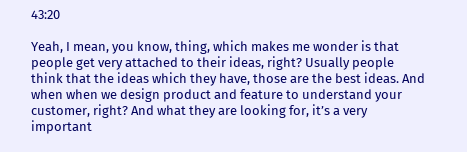43:20

Yeah, I mean, you know, thing, which makes me wonder is that people get very attached to their ideas, right? Usually people think that the ideas which they have, those are the best ideas. And when when we design product and feature to understand your customer, right? And what they are looking for, it’s a very important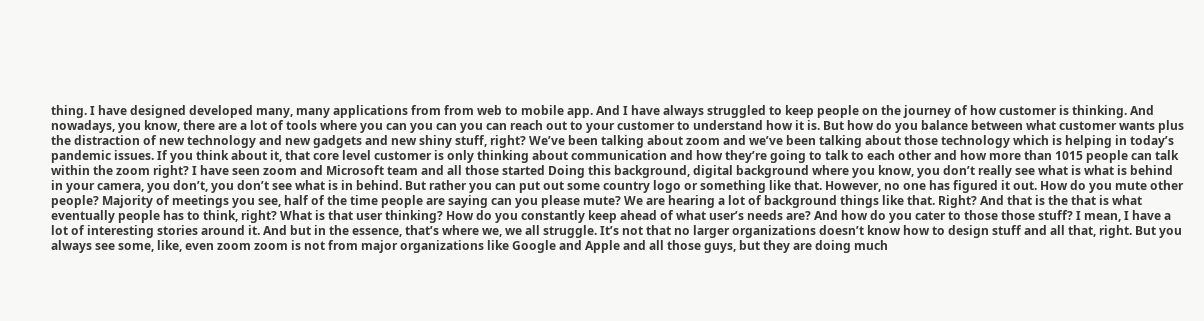thing. I have designed developed many, many applications from from web to mobile app. And I have always struggled to keep people on the journey of how customer is thinking. And nowadays, you know, there are a lot of tools where you can you can you can reach out to your customer to understand how it is. But how do you balance between what customer wants plus the distraction of new technology and new gadgets and new shiny stuff, right? We’ve been talking about zoom and we’ve been talking about those technology which is helping in today’s pandemic issues. If you think about it, that core level customer is only thinking about communication and how they’re going to talk to each other and how more than 1015 people can talk within the zoom right? I have seen zoom and Microsoft team and all those started Doing this background, digital background where you know, you don’t really see what is what is behind in your camera, you don’t, you don’t see what is in behind. But rather you can put out some country logo or something like that. However, no one has figured it out. How do you mute other people? Majority of meetings you see, half of the time people are saying can you please mute? We are hearing a lot of background things like that. Right? And that is the that is what eventually people has to think, right? What is that user thinking? How do you constantly keep ahead of what user’s needs are? And how do you cater to those those stuff? I mean, I have a lot of interesting stories around it. And but in the essence, that’s where we, we all struggle. It’s not that no larger organizations doesn’t know how to design stuff and all that, right. But you always see some, like, even zoom zoom is not from major organizations like Google and Apple and all those guys, but they are doing much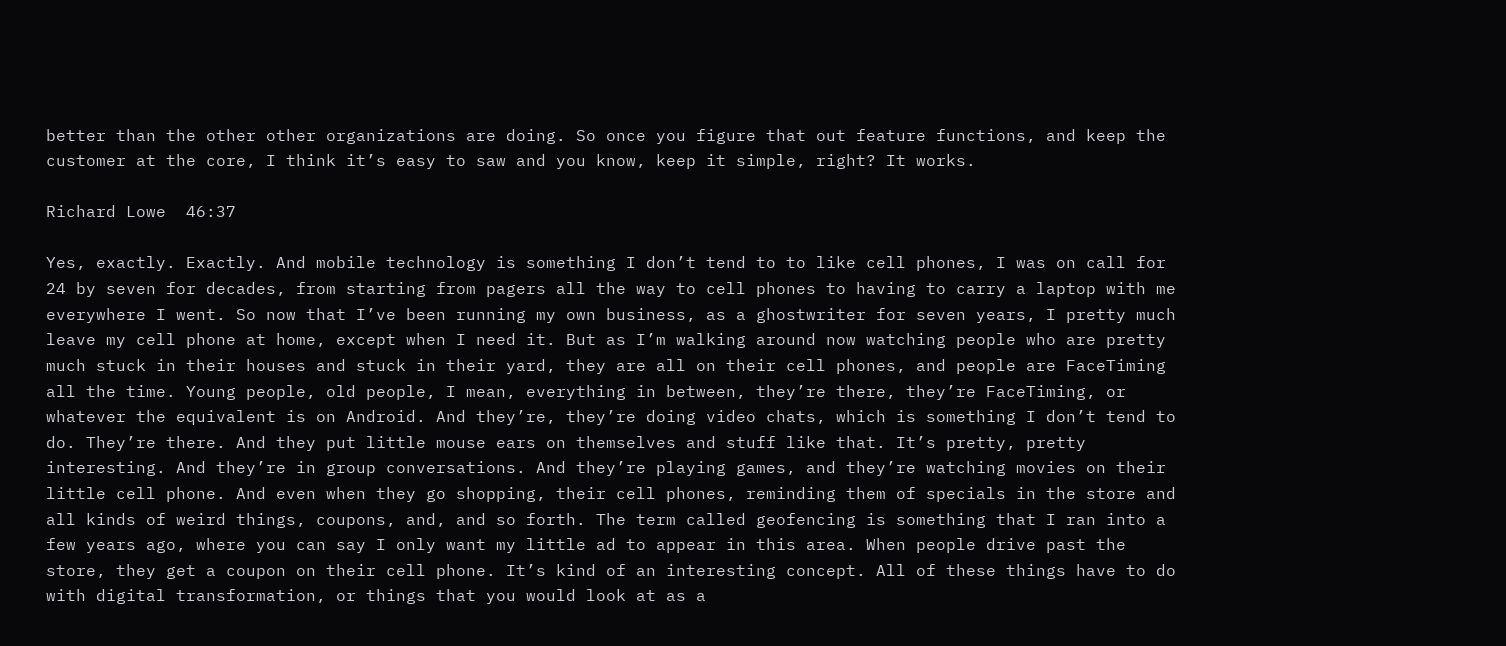better than the other other organizations are doing. So once you figure that out feature functions, and keep the customer at the core, I think it’s easy to saw and you know, keep it simple, right? It works.

Richard Lowe  46:37

Yes, exactly. Exactly. And mobile technology is something I don’t tend to to like cell phones, I was on call for 24 by seven for decades, from starting from pagers all the way to cell phones to having to carry a laptop with me everywhere I went. So now that I’ve been running my own business, as a ghostwriter for seven years, I pretty much leave my cell phone at home, except when I need it. But as I’m walking around now watching people who are pretty much stuck in their houses and stuck in their yard, they are all on their cell phones, and people are FaceTiming all the time. Young people, old people, I mean, everything in between, they’re there, they’re FaceTiming, or whatever the equivalent is on Android. And they’re, they’re doing video chats, which is something I don’t tend to do. They’re there. And they put little mouse ears on themselves and stuff like that. It’s pretty, pretty interesting. And they’re in group conversations. And they’re playing games, and they’re watching movies on their little cell phone. And even when they go shopping, their cell phones, reminding them of specials in the store and all kinds of weird things, coupons, and, and so forth. The term called geofencing is something that I ran into a few years ago, where you can say I only want my little ad to appear in this area. When people drive past the store, they get a coupon on their cell phone. It’s kind of an interesting concept. All of these things have to do with digital transformation, or things that you would look at as a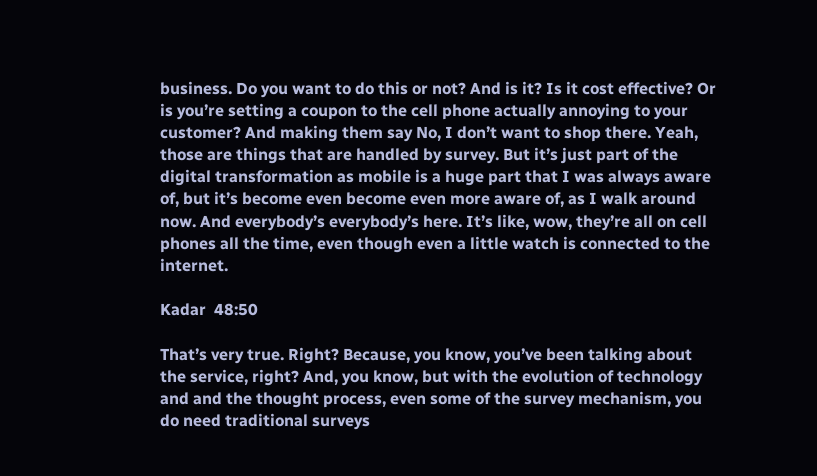business. Do you want to do this or not? And is it? Is it cost effective? Or is you’re setting a coupon to the cell phone actually annoying to your customer? And making them say No, I don’t want to shop there. Yeah, those are things that are handled by survey. But it’s just part of the digital transformation as mobile is a huge part that I was always aware of, but it’s become even become even more aware of, as I walk around now. And everybody’s everybody’s here. It’s like, wow, they’re all on cell phones all the time, even though even a little watch is connected to the internet.

Kadar  48:50

That’s very true. Right? Because, you know, you’ve been talking about the service, right? And, you know, but with the evolution of technology and and the thought process, even some of the survey mechanism, you do need traditional surveys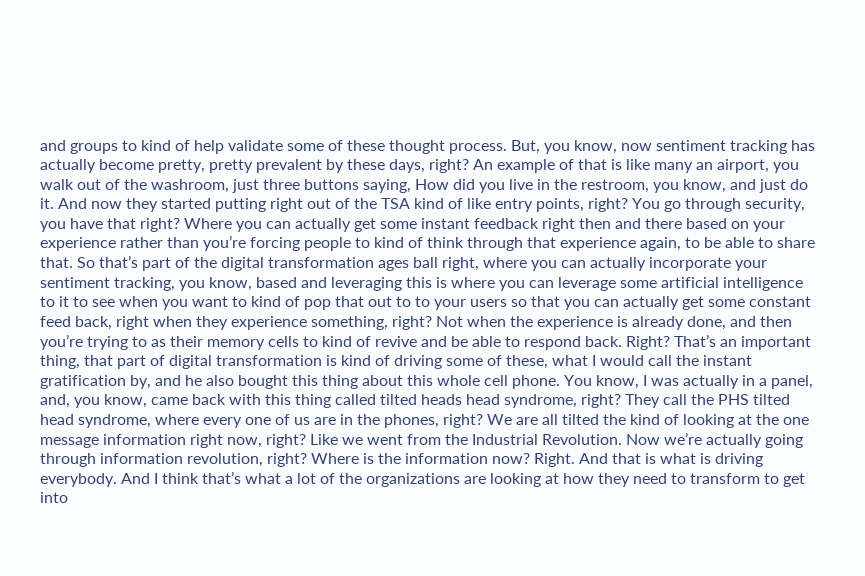and groups to kind of help validate some of these thought process. But, you know, now sentiment tracking has actually become pretty, pretty prevalent by these days, right? An example of that is like many an airport, you walk out of the washroom, just three buttons saying, How did you live in the restroom, you know, and just do it. And now they started putting right out of the TSA kind of like entry points, right? You go through security, you have that right? Where you can actually get some instant feedback right then and there based on your experience rather than you’re forcing people to kind of think through that experience again, to be able to share that. So that’s part of the digital transformation ages ball right, where you can actually incorporate your sentiment tracking, you know, based and leveraging this is where you can leverage some artificial intelligence to it to see when you want to kind of pop that out to to your users so that you can actually get some constant feed back, right when they experience something, right? Not when the experience is already done, and then you’re trying to as their memory cells to kind of revive and be able to respond back. Right? That’s an important thing, that part of digital transformation is kind of driving some of these, what I would call the instant gratification by, and he also bought this thing about this whole cell phone. You know, I was actually in a panel, and, you know, came back with this thing called tilted heads head syndrome, right? They call the PHS tilted head syndrome, where every one of us are in the phones, right? We are all tilted the kind of looking at the one message information right now, right? Like we went from the Industrial Revolution. Now we’re actually going through information revolution, right? Where is the information now? Right. And that is what is driving everybody. And I think that’s what a lot of the organizations are looking at how they need to transform to get into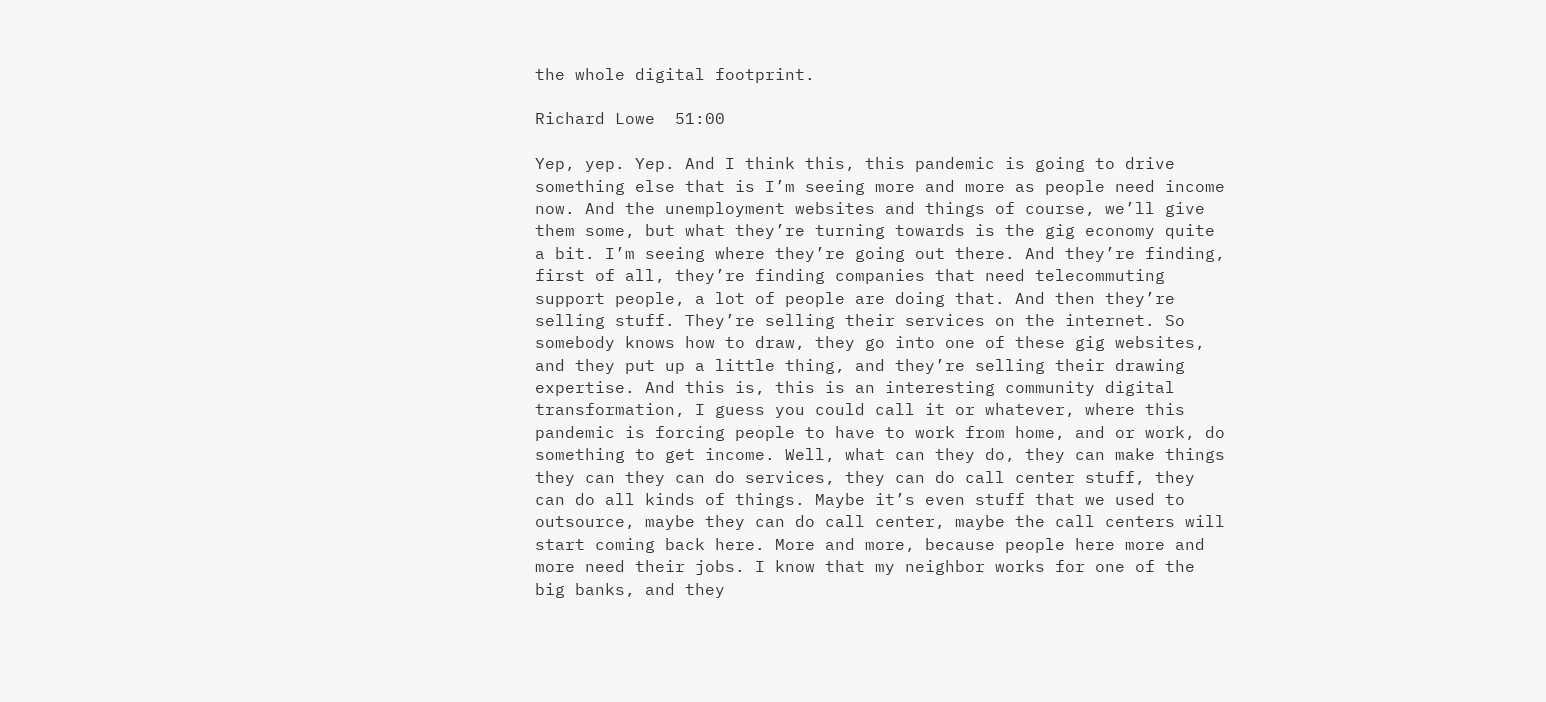the whole digital footprint.

Richard Lowe  51:00

Yep, yep. Yep. And I think this, this pandemic is going to drive something else that is I’m seeing more and more as people need income now. And the unemployment websites and things of course, we’ll give them some, but what they’re turning towards is the gig economy quite a bit. I’m seeing where they’re going out there. And they’re finding, first of all, they’re finding companies that need telecommuting support people, a lot of people are doing that. And then they’re selling stuff. They’re selling their services on the internet. So somebody knows how to draw, they go into one of these gig websites, and they put up a little thing, and they’re selling their drawing expertise. And this is, this is an interesting community digital transformation, I guess you could call it or whatever, where this pandemic is forcing people to have to work from home, and or work, do something to get income. Well, what can they do, they can make things they can they can do services, they can do call center stuff, they can do all kinds of things. Maybe it’s even stuff that we used to outsource, maybe they can do call center, maybe the call centers will start coming back here. More and more, because people here more and more need their jobs. I know that my neighbor works for one of the big banks, and they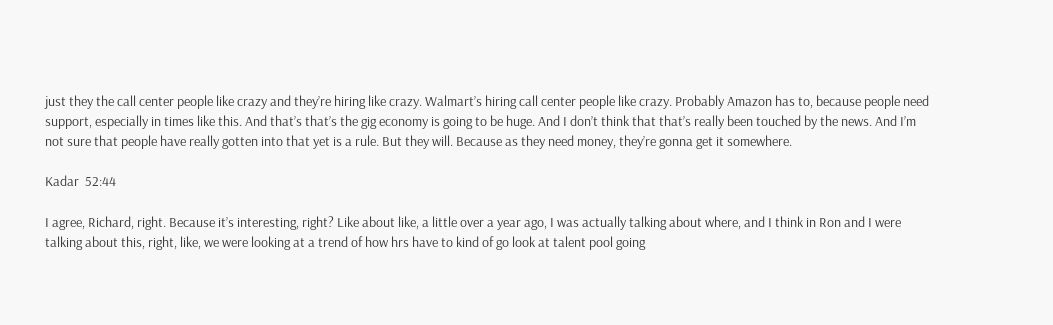just they the call center people like crazy and they’re hiring like crazy. Walmart’s hiring call center people like crazy. Probably Amazon has to, because people need support, especially in times like this. And that’s that’s the gig economy is going to be huge. And I don’t think that that’s really been touched by the news. And I’m not sure that people have really gotten into that yet is a rule. But they will. Because as they need money, they’re gonna get it somewhere.

Kadar  52:44

I agree, Richard, right. Because it’s interesting, right? Like about like, a little over a year ago, I was actually talking about where, and I think in Ron and I were talking about this, right, like, we were looking at a trend of how hrs have to kind of go look at talent pool going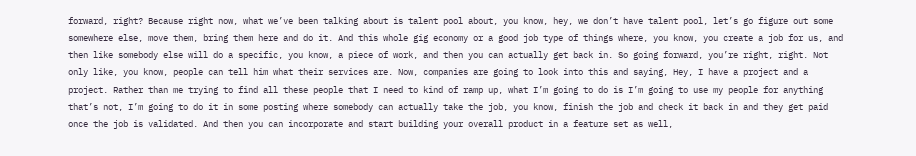forward, right? Because right now, what we’ve been talking about is talent pool about, you know, hey, we don’t have talent pool, let’s go figure out some somewhere else, move them, bring them here and do it. And this whole gig economy or a good job type of things where, you know, you create a job for us, and then like somebody else will do a specific, you know, a piece of work, and then you can actually get back in. So going forward, you’re right, right. Not only like, you know, people can tell him what their services are. Now, companies are going to look into this and saying, Hey, I have a project and a project. Rather than me trying to find all these people that I need to kind of ramp up, what I’m going to do is I’m going to use my people for anything that’s not, I’m going to do it in some posting where somebody can actually take the job, you know, finish the job and check it back in and they get paid once the job is validated. And then you can incorporate and start building your overall product in a feature set as well,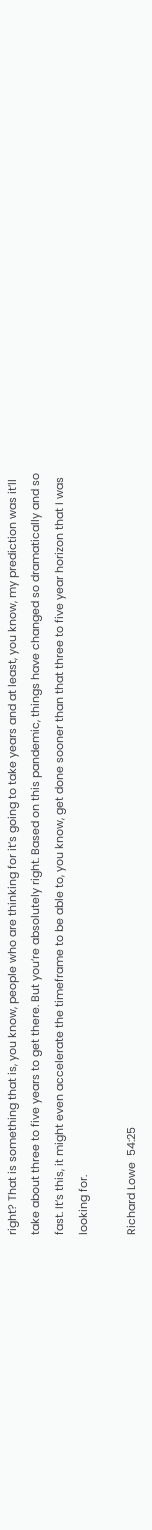right? That is something that is, you know, people who are thinking for it’s going to take years and at least, you know, my prediction was it’ll take about three to five years to get there. But you’re absolutely right. Based on this pandemic, things have changed so dramatically and so fast. It’s this, it might even accelerate the timeframe to be able to, you know, get done sooner than that three to five year horizon that I was looking for.

Richard Lowe  54:25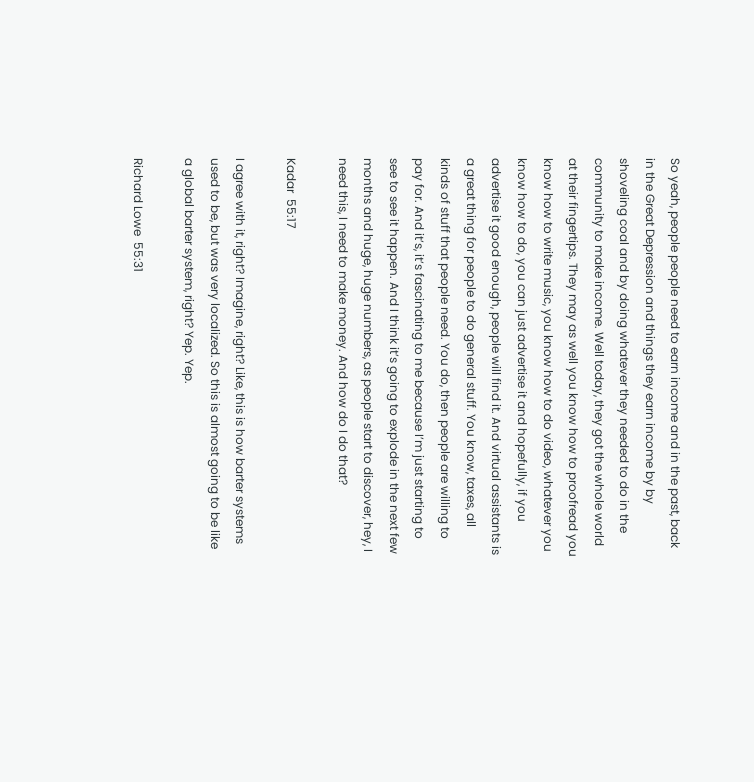So yeah, people people need to earn income and in the past, back in the Great Depression and things they earn income by by shoveling coal and by doing whatever they needed to do in the community to make income. Well today, they got the whole world at their fingertips. They may as well you know how to proofread you know how to write music, you know how to do video, whatever you know how to do, you can just advertise it and hopefully, if you advertise it good enough, people will find it. And virtual assistants is a great thing for people to do general stuff. You know, taxes, all kinds of stuff that people need. You do, then people are willing to pay for. And it’s, it’s fascinating to me because I’m just starting to see to see it happen. And I think it’s going to explode in the next few months and huge, huge numbers, as people start to discover, hey, I need this, I need to make money. And how do I do that?

Kadar  55:17

I agree with it, right? Imagine, right? Like, this is how barter systems used to be, but was very localized. So this is almost going to be like a global barter system, right? Yep. Yep.

Richard Lowe  55:31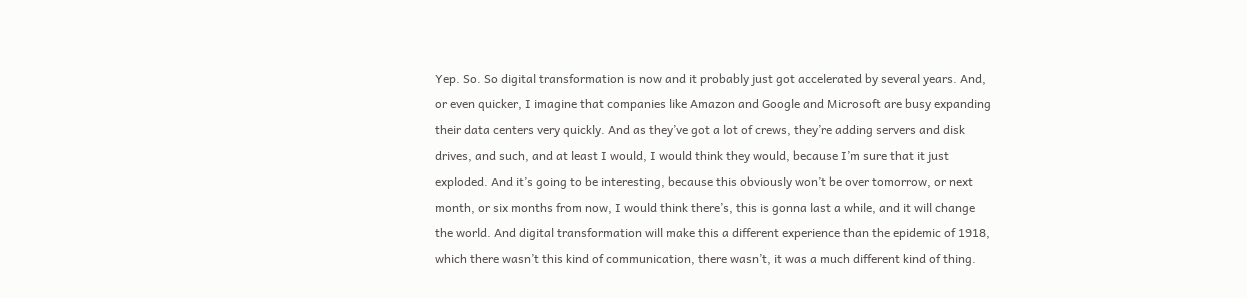Yep. So. So digital transformation is now and it probably just got accelerated by several years. And, or even quicker, I imagine that companies like Amazon and Google and Microsoft are busy expanding their data centers very quickly. And as they’ve got a lot of crews, they’re adding servers and disk drives, and such, and at least I would, I would think they would, because I’m sure that it just exploded. And it’s going to be interesting, because this obviously won’t be over tomorrow, or next month, or six months from now, I would think there’s, this is gonna last a while, and it will change the world. And digital transformation will make this a different experience than the epidemic of 1918, which there wasn’t this kind of communication, there wasn’t, it was a much different kind of thing.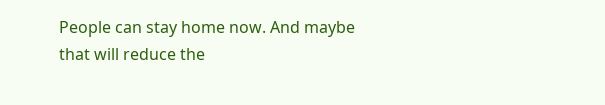People can stay home now. And maybe that will reduce the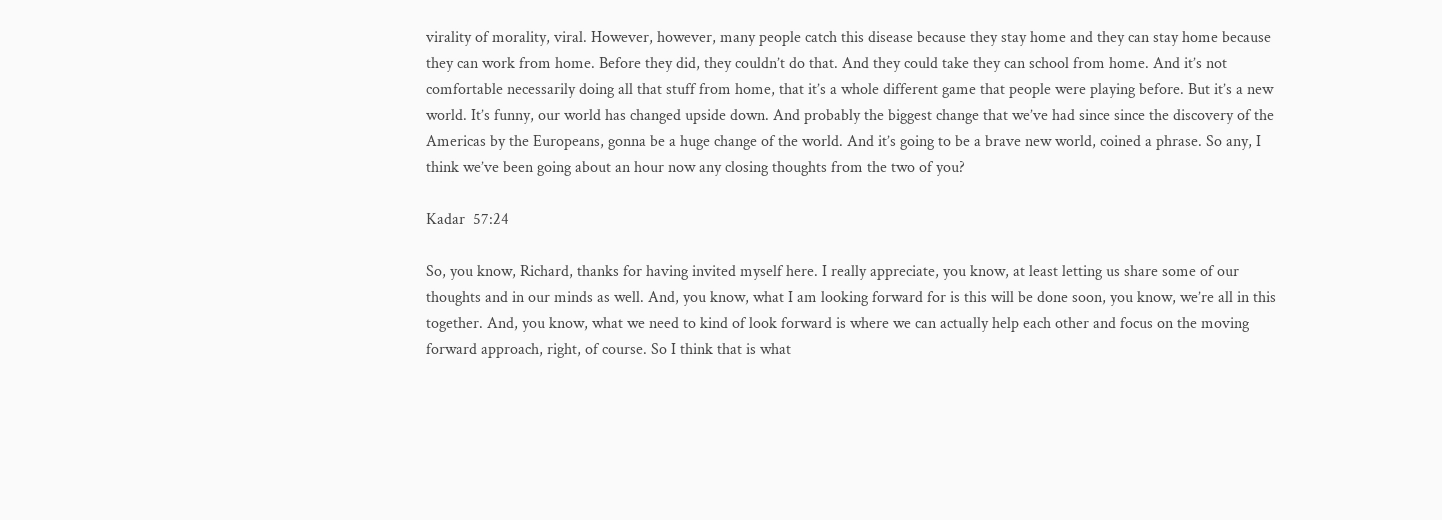virality of morality, viral. However, however, many people catch this disease because they stay home and they can stay home because they can work from home. Before they did, they couldn’t do that. And they could take they can school from home. And it’s not comfortable necessarily doing all that stuff from home, that it’s a whole different game that people were playing before. But it’s a new world. It’s funny, our world has changed upside down. And probably the biggest change that we’ve had since since the discovery of the Americas by the Europeans, gonna be a huge change of the world. And it’s going to be a brave new world, coined a phrase. So any, I think we’ve been going about an hour now any closing thoughts from the two of you?

Kadar  57:24

So, you know, Richard, thanks for having invited myself here. I really appreciate, you know, at least letting us share some of our thoughts and in our minds as well. And, you know, what I am looking forward for is this will be done soon, you know, we’re all in this together. And, you know, what we need to kind of look forward is where we can actually help each other and focus on the moving forward approach, right, of course. So I think that is what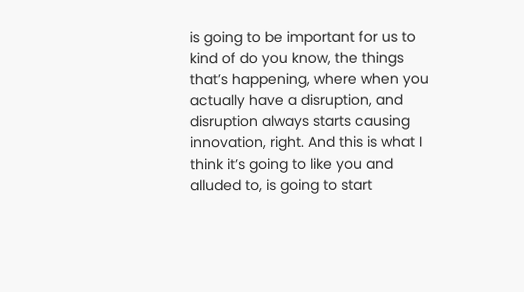is going to be important for us to kind of do you know, the things that’s happening, where when you actually have a disruption, and disruption always starts causing innovation, right. And this is what I think it’s going to like you and alluded to, is going to start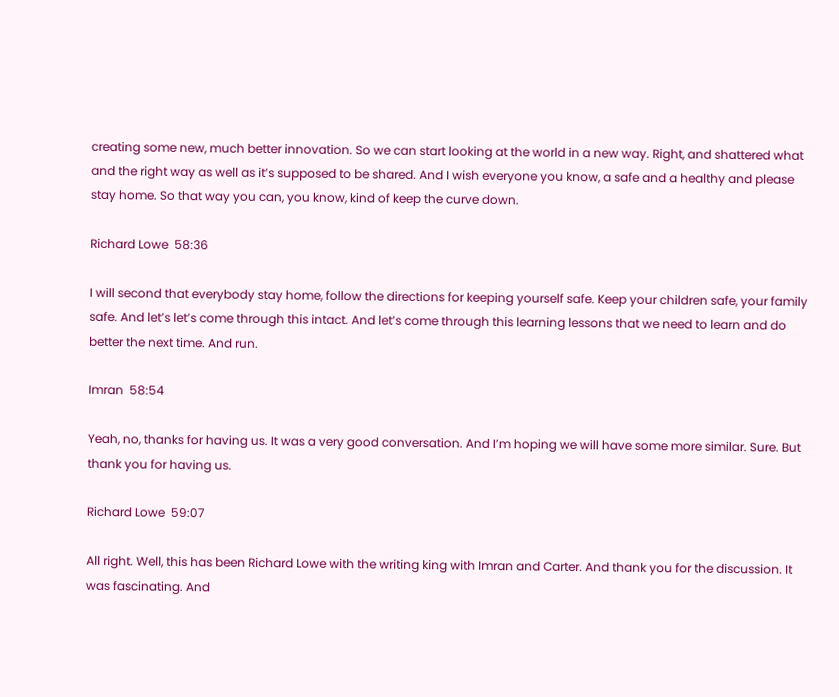creating some new, much better innovation. So we can start looking at the world in a new way. Right, and shattered what and the right way as well as it’s supposed to be shared. And I wish everyone you know, a safe and a healthy and please stay home. So that way you can, you know, kind of keep the curve down.

Richard Lowe  58:36

I will second that everybody stay home, follow the directions for keeping yourself safe. Keep your children safe, your family safe. And let’s let’s come through this intact. And let’s come through this learning lessons that we need to learn and do better the next time. And run.

Imran  58:54

Yeah, no, thanks for having us. It was a very good conversation. And I’m hoping we will have some more similar. Sure. But thank you for having us.

Richard Lowe  59:07

All right. Well, this has been Richard Lowe with the writing king with Imran and Carter. And thank you for the discussion. It was fascinating. And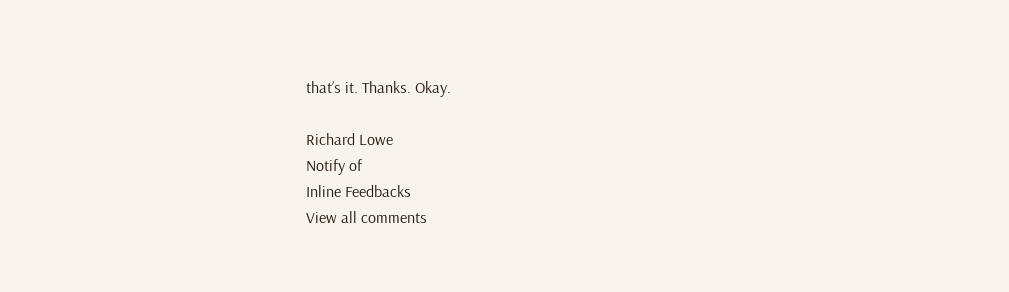that’s it. Thanks. Okay.

Richard Lowe
Notify of
Inline Feedbacks
View all comments